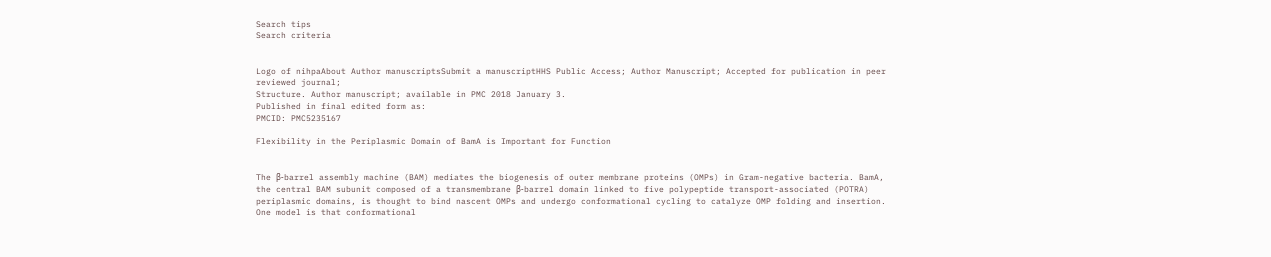Search tips
Search criteria


Logo of nihpaAbout Author manuscriptsSubmit a manuscriptHHS Public Access; Author Manuscript; Accepted for publication in peer reviewed journal;
Structure. Author manuscript; available in PMC 2018 January 3.
Published in final edited form as:
PMCID: PMC5235167

Flexibility in the Periplasmic Domain of BamA is Important for Function


The β-barrel assembly machine (BAM) mediates the biogenesis of outer membrane proteins (OMPs) in Gram-negative bacteria. BamA, the central BAM subunit composed of a transmembrane β-barrel domain linked to five polypeptide transport-associated (POTRA) periplasmic domains, is thought to bind nascent OMPs and undergo conformational cycling to catalyze OMP folding and insertion. One model is that conformational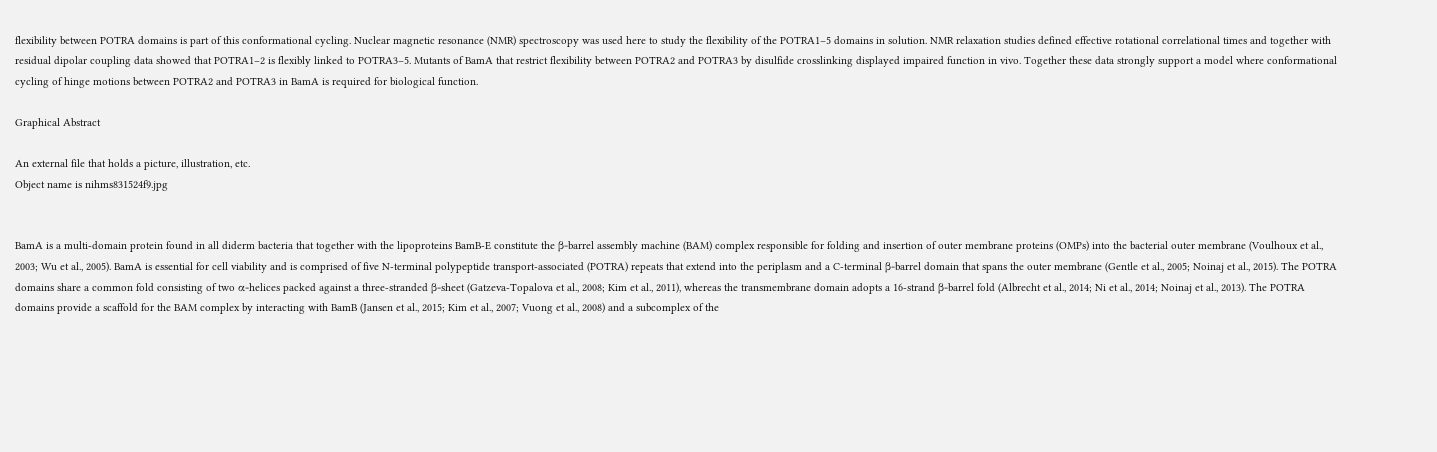flexibility between POTRA domains is part of this conformational cycling. Nuclear magnetic resonance (NMR) spectroscopy was used here to study the flexibility of the POTRA1–5 domains in solution. NMR relaxation studies defined effective rotational correlational times and together with residual dipolar coupling data showed that POTRA1–2 is flexibly linked to POTRA3–5. Mutants of BamA that restrict flexibility between POTRA2 and POTRA3 by disulfide crosslinking displayed impaired function in vivo. Together these data strongly support a model where conformational cycling of hinge motions between POTRA2 and POTRA3 in BamA is required for biological function.

Graphical Abstract

An external file that holds a picture, illustration, etc.
Object name is nihms831524f9.jpg


BamA is a multi-domain protein found in all diderm bacteria that together with the lipoproteins BamB-E constitute the β-barrel assembly machine (BAM) complex responsible for folding and insertion of outer membrane proteins (OMPs) into the bacterial outer membrane (Voulhoux et al., 2003; Wu et al., 2005). BamA is essential for cell viability and is comprised of five N-terminal polypeptide transport-associated (POTRA) repeats that extend into the periplasm and a C-terminal β-barrel domain that spans the outer membrane (Gentle et al., 2005; Noinaj et al., 2015). The POTRA domains share a common fold consisting of two α-helices packed against a three-stranded β-sheet (Gatzeva-Topalova et al., 2008; Kim et al., 2011), whereas the transmembrane domain adopts a 16-strand β-barrel fold (Albrecht et al., 2014; Ni et al., 2014; Noinaj et al., 2013). The POTRA domains provide a scaffold for the BAM complex by interacting with BamB (Jansen et al., 2015; Kim et al., 2007; Vuong et al., 2008) and a subcomplex of the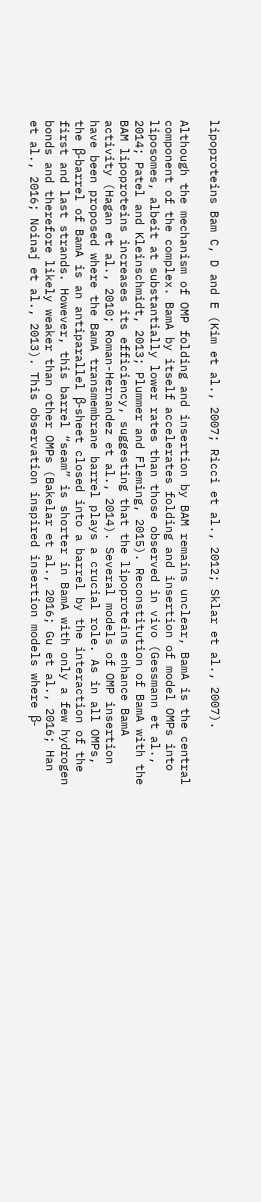lipoproteins Bam C, D and E (Kim et al., 2007; Ricci et al., 2012; Sklar et al., 2007).

Although the mechanism of OMP folding and insertion by BAM remains unclear, BamA is the central component of the complex. BamA by itself accelerates folding and insertion of model OMPs into liposomes, albeit at substantially lower rates than those observed in vivo (Gessmann et al., 2014; Patel and Kleinschmidt, 2013; Plummer and Fleming, 2015). Reconstitution of BamA with the BAM lipoproteins increases its efficiency, suggesting that the lipoproteins enhance BamA activity (Hagan et al., 2010; Roman-Hernandez et al., 2014). Several models of OMP insertion have been proposed where the BamA transmembrane barrel plays a crucial role. As in all OMPs, the β-barrel of BamA is an antiparallel β-sheet closed into a barrel by the interaction of the first and last strands. However, this barrel “seam” is shorter in BamA with only a few hydrogen bonds and therefore likely weaker than other OMPs (Bakelar et al., 2016; Gu et al., 2016; Han et al., 2016; Noinaj et al., 2013). This observation inspired insertion models where β-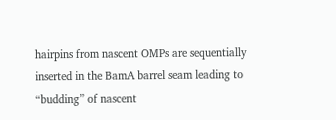hairpins from nascent OMPs are sequentially inserted in the BamA barrel seam leading to “budding” of nascent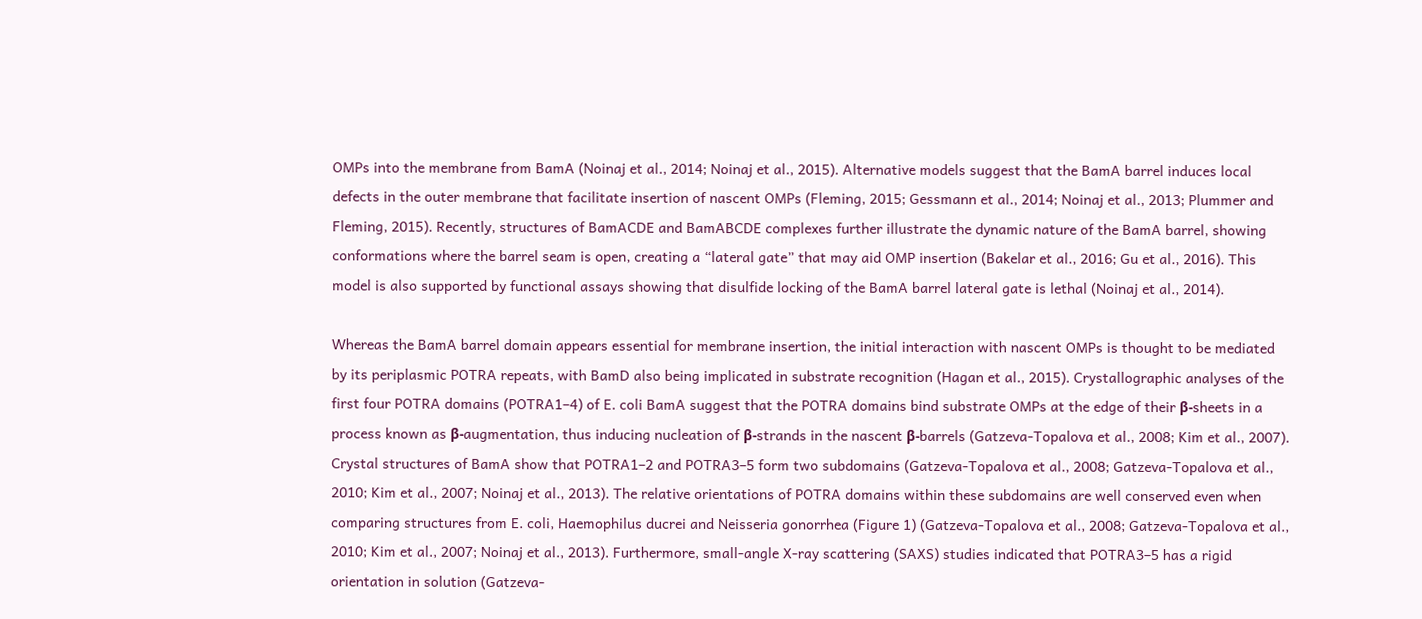OMPs into the membrane from BamA (Noinaj et al., 2014; Noinaj et al., 2015). Alternative models suggest that the BamA barrel induces local defects in the outer membrane that facilitate insertion of nascent OMPs (Fleming, 2015; Gessmann et al., 2014; Noinaj et al., 2013; Plummer and Fleming, 2015). Recently, structures of BamACDE and BamABCDE complexes further illustrate the dynamic nature of the BamA barrel, showing conformations where the barrel seam is open, creating a “lateral gate” that may aid OMP insertion (Bakelar et al., 2016; Gu et al., 2016). This model is also supported by functional assays showing that disulfide locking of the BamA barrel lateral gate is lethal (Noinaj et al., 2014).

Whereas the BamA barrel domain appears essential for membrane insertion, the initial interaction with nascent OMPs is thought to be mediated by its periplasmic POTRA repeats, with BamD also being implicated in substrate recognition (Hagan et al., 2015). Crystallographic analyses of the first four POTRA domains (POTRA1–4) of E. coli BamA suggest that the POTRA domains bind substrate OMPs at the edge of their β-sheets in a process known as β-augmentation, thus inducing nucleation of β-strands in the nascent β-barrels (Gatzeva-Topalova et al., 2008; Kim et al., 2007). Crystal structures of BamA show that POTRA1–2 and POTRA3–5 form two subdomains (Gatzeva-Topalova et al., 2008; Gatzeva-Topalova et al., 2010; Kim et al., 2007; Noinaj et al., 2013). The relative orientations of POTRA domains within these subdomains are well conserved even when comparing structures from E. coli, Haemophilus ducrei and Neisseria gonorrhea (Figure 1) (Gatzeva-Topalova et al., 2008; Gatzeva-Topalova et al., 2010; Kim et al., 2007; Noinaj et al., 2013). Furthermore, small-angle X-ray scattering (SAXS) studies indicated that POTRA3–5 has a rigid orientation in solution (Gatzeva-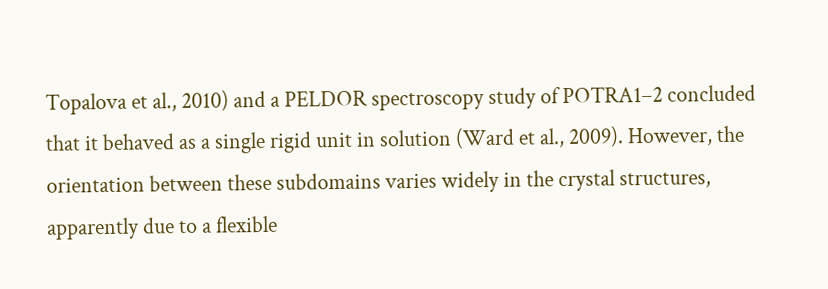Topalova et al., 2010) and a PELDOR spectroscopy study of POTRA1–2 concluded that it behaved as a single rigid unit in solution (Ward et al., 2009). However, the orientation between these subdomains varies widely in the crystal structures, apparently due to a flexible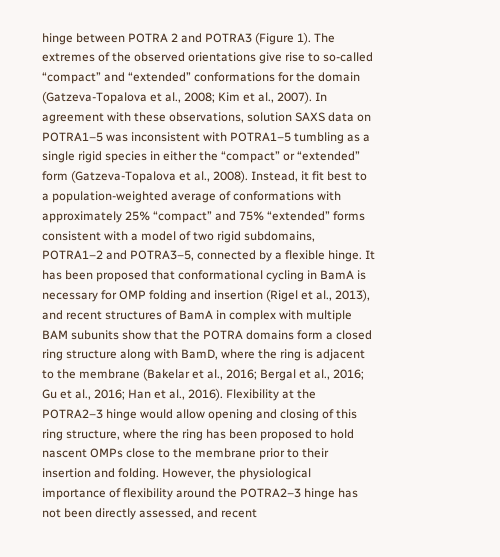hinge between POTRA 2 and POTRA3 (Figure 1). The extremes of the observed orientations give rise to so-called “compact” and “extended” conformations for the domain (Gatzeva-Topalova et al., 2008; Kim et al., 2007). In agreement with these observations, solution SAXS data on POTRA1–5 was inconsistent with POTRA1–5 tumbling as a single rigid species in either the “compact” or “extended” form (Gatzeva-Topalova et al., 2008). Instead, it fit best to a population-weighted average of conformations with approximately 25% “compact” and 75% “extended” forms consistent with a model of two rigid subdomains, POTRA1–2 and POTRA3–5, connected by a flexible hinge. It has been proposed that conformational cycling in BamA is necessary for OMP folding and insertion (Rigel et al., 2013), and recent structures of BamA in complex with multiple BAM subunits show that the POTRA domains form a closed ring structure along with BamD, where the ring is adjacent to the membrane (Bakelar et al., 2016; Bergal et al., 2016; Gu et al., 2016; Han et al., 2016). Flexibility at the POTRA2–3 hinge would allow opening and closing of this ring structure, where the ring has been proposed to hold nascent OMPs close to the membrane prior to their insertion and folding. However, the physiological importance of flexibility around the POTRA2–3 hinge has not been directly assessed, and recent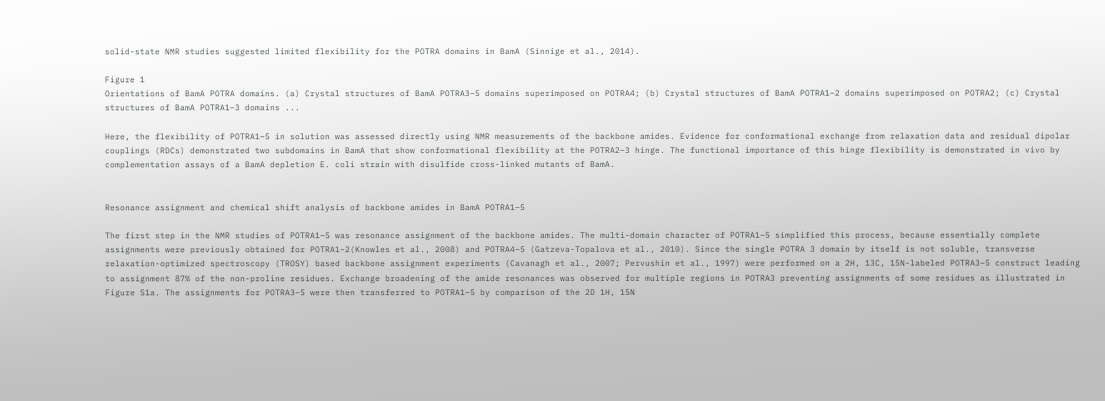solid-state NMR studies suggested limited flexibility for the POTRA domains in BamA (Sinnige et al., 2014).

Figure 1
Orientations of BamA POTRA domains. (a) Crystal structures of BamA POTRA3–5 domains superimposed on POTRA4; (b) Crystal structures of BamA POTRA1–2 domains superimposed on POTRA2; (c) Crystal structures of BamA POTRA1–3 domains ...

Here, the flexibility of POTRA1–5 in solution was assessed directly using NMR measurements of the backbone amides. Evidence for conformational exchange from relaxation data and residual dipolar couplings (RDCs) demonstrated two subdomains in BamA that show conformational flexibility at the POTRA2–3 hinge. The functional importance of this hinge flexibility is demonstrated in vivo by complementation assays of a BamA depletion E. coli strain with disulfide cross-linked mutants of BamA.


Resonance assignment and chemical shift analysis of backbone amides in BamA POTRA1–5

The first step in the NMR studies of POTRA1–5 was resonance assignment of the backbone amides. The multi-domain character of POTRA1–5 simplified this process, because essentially complete assignments were previously obtained for POTRA1–2(Knowles et al., 2008) and POTRA4–5 (Gatzeva-Topalova et al., 2010). Since the single POTRA 3 domain by itself is not soluble, transverse relaxation-optimized spectroscopy (TROSY) based backbone assignment experiments (Cavanagh et al., 2007; Pervushin et al., 1997) were performed on a 2H, 13C, 15N-labeled POTRA3–5 construct leading to assignment 87% of the non-proline residues. Exchange broadening of the amide resonances was observed for multiple regions in POTRA3 preventing assignments of some residues as illustrated in Figure S1a. The assignments for POTRA3–5 were then transferred to POTRA1–5 by comparison of the 2D 1H, 15N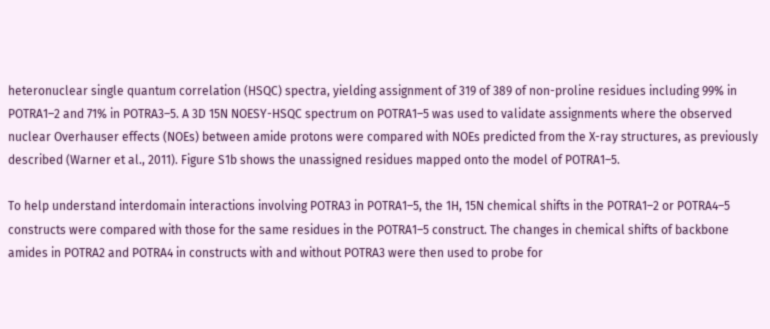heteronuclear single quantum correlation (HSQC) spectra, yielding assignment of 319 of 389 of non-proline residues including 99% in POTRA1–2 and 71% in POTRA3–5. A 3D 15N NOESY-HSQC spectrum on POTRA1–5 was used to validate assignments where the observed nuclear Overhauser effects (NOEs) between amide protons were compared with NOEs predicted from the X-ray structures, as previously described (Warner et al., 2011). Figure S1b shows the unassigned residues mapped onto the model of POTRA1–5.

To help understand interdomain interactions involving POTRA3 in POTRA1–5, the 1H, 15N chemical shifts in the POTRA1–2 or POTRA4–5 constructs were compared with those for the same residues in the POTRA1–5 construct. The changes in chemical shifts of backbone amides in POTRA2 and POTRA4 in constructs with and without POTRA3 were then used to probe for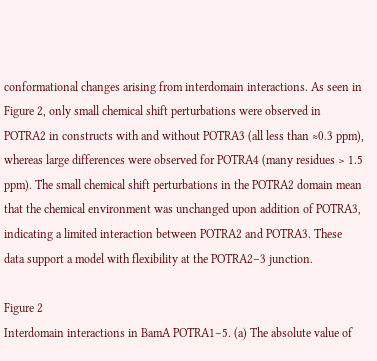conformational changes arising from interdomain interactions. As seen in Figure 2, only small chemical shift perturbations were observed in POTRA2 in constructs with and without POTRA3 (all less than ≈0.3 ppm), whereas large differences were observed for POTRA4 (many residues > 1.5 ppm). The small chemical shift perturbations in the POTRA2 domain mean that the chemical environment was unchanged upon addition of POTRA3, indicating a limited interaction between POTRA2 and POTRA3. These data support a model with flexibility at the POTRA2–3 junction.

Figure 2
Interdomain interactions in BamA POTRA1–5. (a) The absolute value of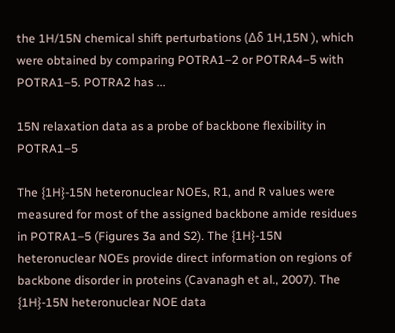the 1H/15N chemical shift perturbations (Δδ 1H,15N ), which were obtained by comparing POTRA1–2 or POTRA4–5 with POTRA1–5. POTRA2 has ...

15N relaxation data as a probe of backbone flexibility in POTRA1–5

The {1H}-15N heteronuclear NOEs, R1, and R values were measured for most of the assigned backbone amide residues in POTRA1–5 (Figures 3a and S2). The {1H}-15N heteronuclear NOEs provide direct information on regions of backbone disorder in proteins (Cavanagh et al., 2007). The {1H}-15N heteronuclear NOE data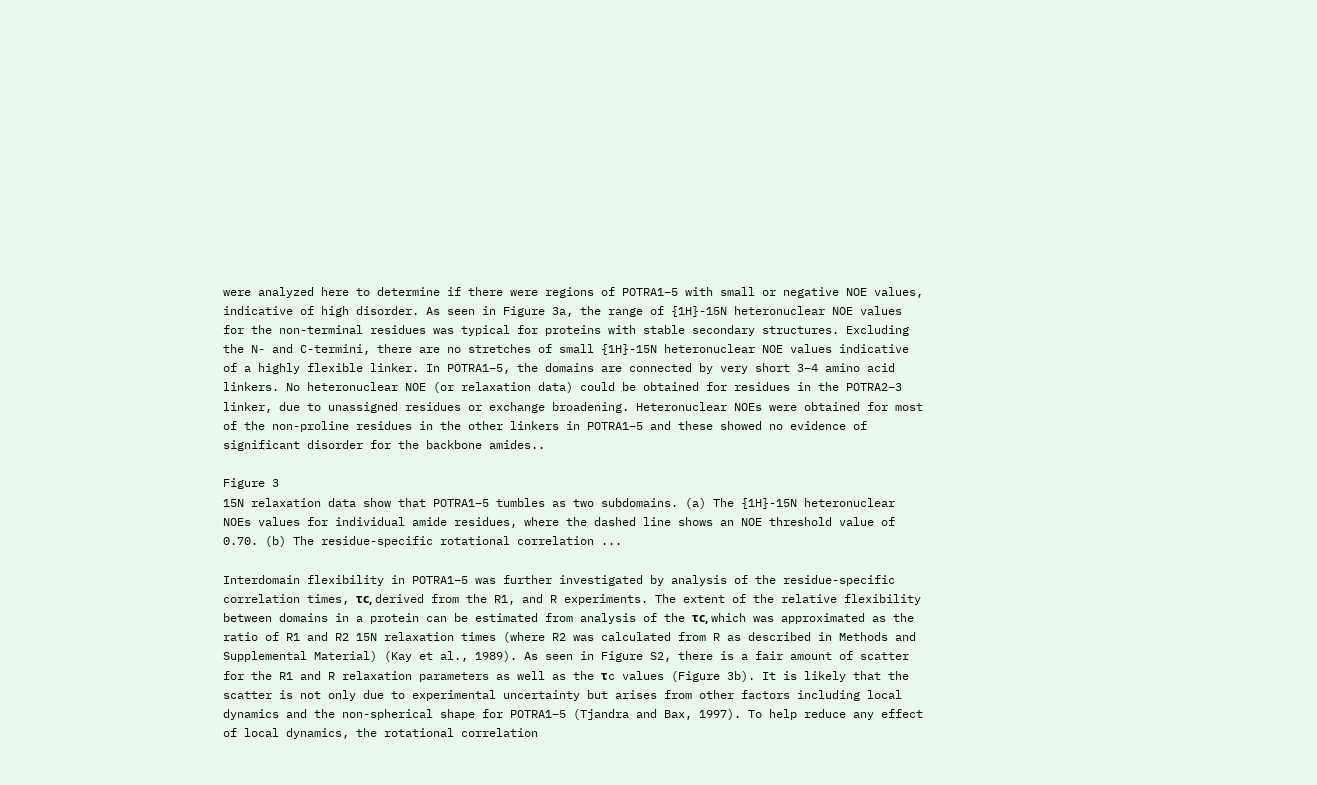were analyzed here to determine if there were regions of POTRA1–5 with small or negative NOE values, indicative of high disorder. As seen in Figure 3a, the range of {1H}-15N heteronuclear NOE values for the non-terminal residues was typical for proteins with stable secondary structures. Excluding the N- and C-termini, there are no stretches of small {1H}-15N heteronuclear NOE values indicative of a highly flexible linker. In POTRA1–5, the domains are connected by very short 3–4 amino acid linkers. No heteronuclear NOE (or relaxation data) could be obtained for residues in the POTRA2–3 linker, due to unassigned residues or exchange broadening. Heteronuclear NOEs were obtained for most of the non-proline residues in the other linkers in POTRA1–5 and these showed no evidence of significant disorder for the backbone amides..

Figure 3
15N relaxation data show that POTRA1–5 tumbles as two subdomains. (a) The {1H}-15N heteronuclear NOEs values for individual amide residues, where the dashed line shows an NOE threshold value of 0.70. (b) The residue-specific rotational correlation ...

Interdomain flexibility in POTRA1–5 was further investigated by analysis of the residue-specific correlation times, τc, derived from the R1, and R experiments. The extent of the relative flexibility between domains in a protein can be estimated from analysis of the τc, which was approximated as the ratio of R1 and R2 15N relaxation times (where R2 was calculated from R as described in Methods and Supplemental Material) (Kay et al., 1989). As seen in Figure S2, there is a fair amount of scatter for the R1 and R relaxation parameters as well as the τc values (Figure 3b). It is likely that the scatter is not only due to experimental uncertainty but arises from other factors including local dynamics and the non-spherical shape for POTRA1–5 (Tjandra and Bax, 1997). To help reduce any effect of local dynamics, the rotational correlation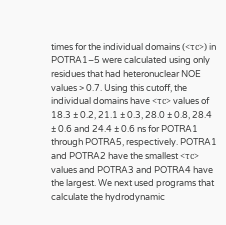times for the individual domains (<τc>) in POTRA1–5 were calculated using only residues that had heteronuclear NOE values > 0.7. Using this cutoff, the individual domains have <τc> values of 18.3 ± 0.2, 21.1 ± 0.3, 28.0 ± 0.8, 28.4 ± 0.6 and 24.4 ± 0.6 ns for POTRA1 through POTRA5, respectively. POTRA1 and POTRA2 have the smallest <τc> values and POTRA3 and POTRA4 have the largest. We next used programs that calculate the hydrodynamic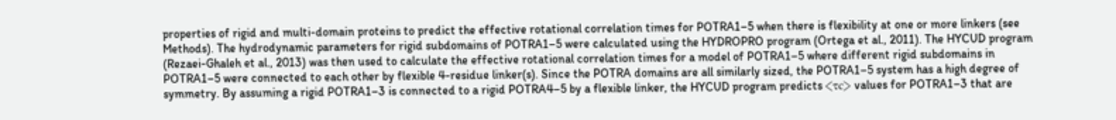properties of rigid and multi-domain proteins to predict the effective rotational correlation times for POTRA1–5 when there is flexibility at one or more linkers (see Methods). The hydrodynamic parameters for rigid subdomains of POTRA1–5 were calculated using the HYDROPRO program (Ortega et al., 2011). The HYCUD program (Rezaei-Ghaleh et al., 2013) was then used to calculate the effective rotational correlation times for a model of POTRA1–5 where different rigid subdomains in POTRA1–5 were connected to each other by flexible 4-residue linker(s). Since the POTRA domains are all similarly sized, the POTRA1–5 system has a high degree of symmetry. By assuming a rigid POTRA1–3 is connected to a rigid POTRA4–5 by a flexible linker, the HYCUD program predicts <τc> values for POTRA1–3 that are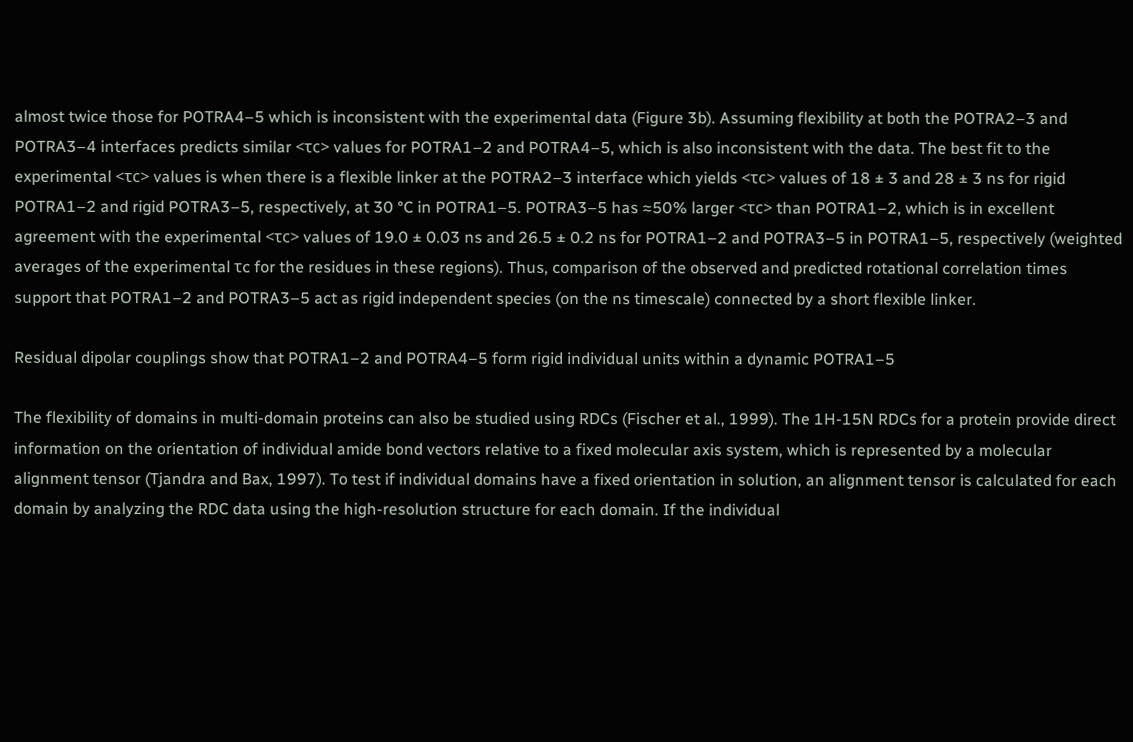almost twice those for POTRA4–5 which is inconsistent with the experimental data (Figure 3b). Assuming flexibility at both the POTRA2–3 and POTRA3–4 interfaces predicts similar <τc> values for POTRA1–2 and POTRA4–5, which is also inconsistent with the data. The best fit to the experimental <τc> values is when there is a flexible linker at the POTRA2–3 interface which yields <τc> values of 18 ± 3 and 28 ± 3 ns for rigid POTRA1–2 and rigid POTRA3–5, respectively, at 30 °C in POTRA1–5. POTRA3–5 has ≈50% larger <τc> than POTRA1–2, which is in excellent agreement with the experimental <τc> values of 19.0 ± 0.03 ns and 26.5 ± 0.2 ns for POTRA1–2 and POTRA3–5 in POTRA1–5, respectively (weighted averages of the experimental τc for the residues in these regions). Thus, comparison of the observed and predicted rotational correlation times support that POTRA1–2 and POTRA3–5 act as rigid independent species (on the ns timescale) connected by a short flexible linker.

Residual dipolar couplings show that POTRA1–2 and POTRA4–5 form rigid individual units within a dynamic POTRA1–5

The flexibility of domains in multi-domain proteins can also be studied using RDCs (Fischer et al., 1999). The 1H-15N RDCs for a protein provide direct information on the orientation of individual amide bond vectors relative to a fixed molecular axis system, which is represented by a molecular alignment tensor (Tjandra and Bax, 1997). To test if individual domains have a fixed orientation in solution, an alignment tensor is calculated for each domain by analyzing the RDC data using the high-resolution structure for each domain. If the individual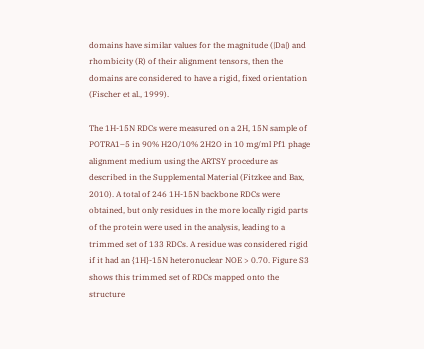domains have similar values for the magnitude (|Da|) and rhombicity (R) of their alignment tensors, then the domains are considered to have a rigid, fixed orientation (Fischer et al., 1999).

The 1H-15N RDCs were measured on a 2H, 15N sample of POTRA1–5 in 90% H2O/10% 2H2O in 10 mg/ml Pf1 phage alignment medium using the ARTSY procedure as described in the Supplemental Material (Fitzkee and Bax, 2010). A total of 246 1H-15N backbone RDCs were obtained, but only residues in the more locally rigid parts of the protein were used in the analysis, leading to a trimmed set of 133 RDCs. A residue was considered rigid if it had an {1H}-15N heteronuclear NOE > 0.70. Figure S3 shows this trimmed set of RDCs mapped onto the structure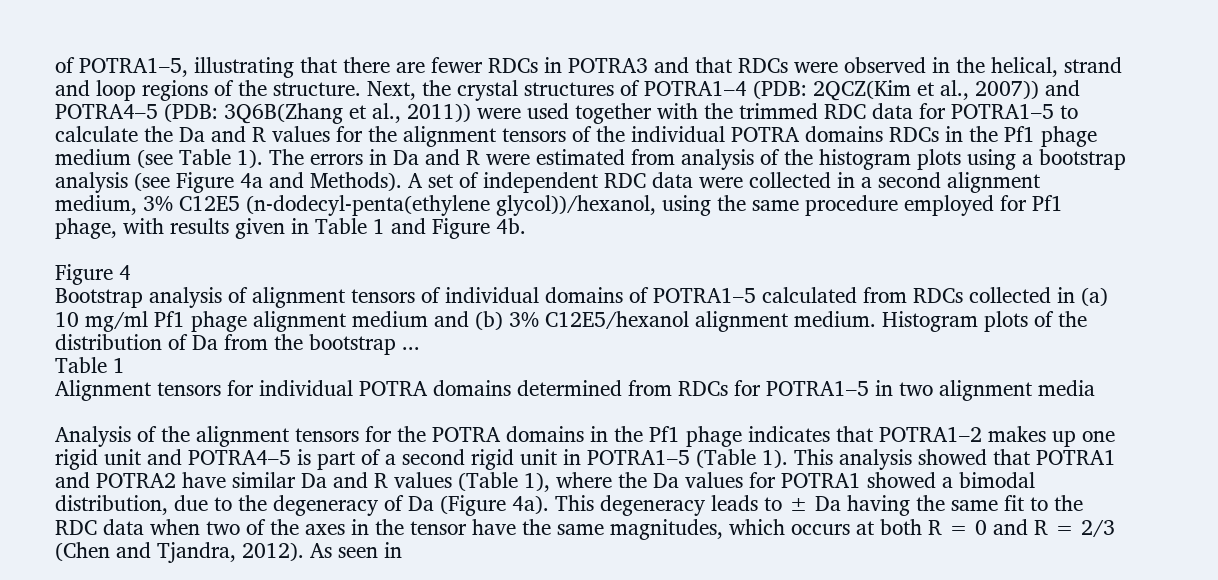of POTRA1–5, illustrating that there are fewer RDCs in POTRA3 and that RDCs were observed in the helical, strand and loop regions of the structure. Next, the crystal structures of POTRA1–4 (PDB: 2QCZ(Kim et al., 2007)) and POTRA4–5 (PDB: 3Q6B(Zhang et al., 2011)) were used together with the trimmed RDC data for POTRA1–5 to calculate the Da and R values for the alignment tensors of the individual POTRA domains RDCs in the Pf1 phage medium (see Table 1). The errors in Da and R were estimated from analysis of the histogram plots using a bootstrap analysis (see Figure 4a and Methods). A set of independent RDC data were collected in a second alignment medium, 3% C12E5 (n-dodecyl-penta(ethylene glycol))/hexanol, using the same procedure employed for Pf1 phage, with results given in Table 1 and Figure 4b.

Figure 4
Bootstrap analysis of alignment tensors of individual domains of POTRA1–5 calculated from RDCs collected in (a) 10 mg/ml Pf1 phage alignment medium and (b) 3% C12E5/hexanol alignment medium. Histogram plots of the distribution of Da from the bootstrap ...
Table 1
Alignment tensors for individual POTRA domains determined from RDCs for POTRA1–5 in two alignment media

Analysis of the alignment tensors for the POTRA domains in the Pf1 phage indicates that POTRA1–2 makes up one rigid unit and POTRA4–5 is part of a second rigid unit in POTRA1–5 (Table 1). This analysis showed that POTRA1 and POTRA2 have similar Da and R values (Table 1), where the Da values for POTRA1 showed a bimodal distribution, due to the degeneracy of Da (Figure 4a). This degeneracy leads to ± Da having the same fit to the RDC data when two of the axes in the tensor have the same magnitudes, which occurs at both R = 0 and R = 2/3 (Chen and Tjandra, 2012). As seen in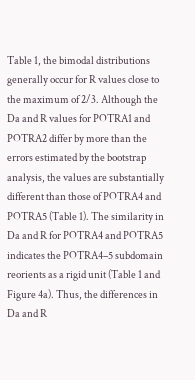Table 1, the bimodal distributions generally occur for R values close to the maximum of 2/3. Although the Da and R values for POTRA1 and POTRA2 differ by more than the errors estimated by the bootstrap analysis, the values are substantially different than those of POTRA4 and POTRA5 (Table 1). The similarity in Da and R for POTRA4 and POTRA5 indicates the POTRA4–5 subdomain reorients as a rigid unit (Table 1 and Figure 4a). Thus, the differences in Da and R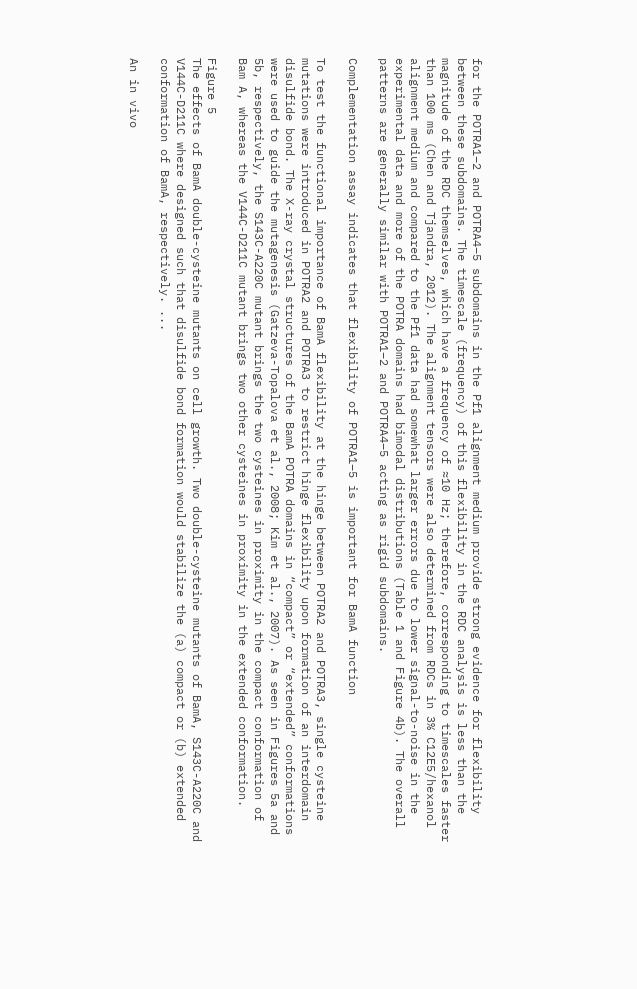for the POTRA1–2 and POTRA4–5 subdomains in the Pf1 alignment medium provide strong evidence for flexibility between these subdomains. The timescale (frequency) of this flexibility in the RDC analysis is less than the magnitude of the RDC themselves, which have a frequency of ≈10 Hz; therefore, corresponding to timescales faster than 100 ms (Chen and Tjandra, 2012). The alignment tensors were also determined from RDCs in 3% C12E5/hexanol alignment medium and compared to the Pf1 data had somewhat larger errors due to lower signal-to-noise in the experimental data and more of the POTRA domains had bimodal distributions (Table 1 and Figure 4b). The overall patterns are generally similar with POTRA1–2 and POTRA4–5 acting as rigid subdomains.

Complementation assay indicates that flexibility of POTRA1–5 is important for BamA function

To test the functional importance of BamA flexibility at the hinge between POTRA2 and POTRA3, single cysteine mutations were introduced in POTRA2 and POTRA3 to restrict hinge flexibility upon formation of an interdomain disulfide bond. The X-ray crystal structures of the BamA POTRA domains in “compact” or “extended” conformations were used to guide the mutagenesis (Gatzeva-Topalova et al., 2008; Kim et al., 2007). As seen in Figures 5a and 5b, respectively, the S143C-A220C mutant brings the two cysteines in proximity in the compact conformation of Bam A, whereas the V144C-D211C mutant brings two other cysteines in proximity in the extended conformation.

Figure 5
The effects of BamA double-cysteine mutants on cell growth. Two double-cysteine mutants of BamA, S143C-A220C and V144C-D211C where designed such that disulfide bond formation would stabilize the (a) compact or (b) extended conformation of BamA, respectively. ...

An in vivo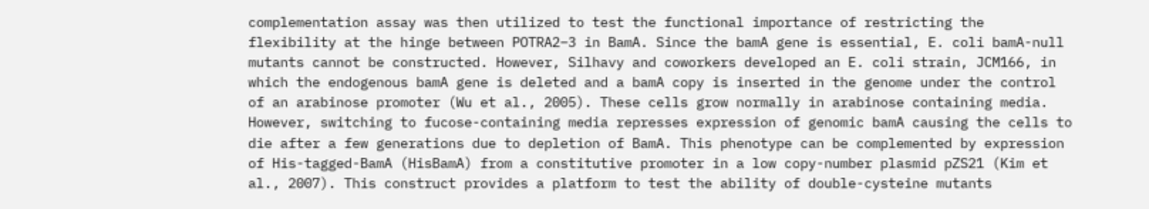complementation assay was then utilized to test the functional importance of restricting the flexibility at the hinge between POTRA2–3 in BamA. Since the bamA gene is essential, E. coli bamA-null mutants cannot be constructed. However, Silhavy and coworkers developed an E. coli strain, JCM166, in which the endogenous bamA gene is deleted and a bamA copy is inserted in the genome under the control of an arabinose promoter (Wu et al., 2005). These cells grow normally in arabinose containing media. However, switching to fucose-containing media represses expression of genomic bamA causing the cells to die after a few generations due to depletion of BamA. This phenotype can be complemented by expression of His-tagged-BamA (HisBamA) from a constitutive promoter in a low copy-number plasmid pZS21 (Kim et al., 2007). This construct provides a platform to test the ability of double-cysteine mutants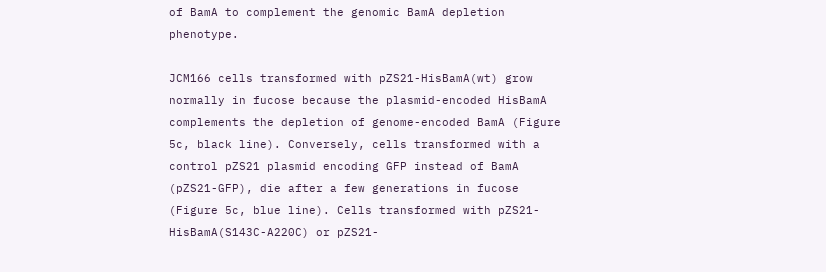of BamA to complement the genomic BamA depletion phenotype.

JCM166 cells transformed with pZS21-HisBamA(wt) grow normally in fucose because the plasmid-encoded HisBamA complements the depletion of genome-encoded BamA (Figure 5c, black line). Conversely, cells transformed with a control pZS21 plasmid encoding GFP instead of BamA (pZS21-GFP), die after a few generations in fucose (Figure 5c, blue line). Cells transformed with pZS21-HisBamA(S143C-A220C) or pZS21-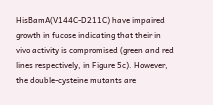HisBamA(V144C-D211C) have impaired growth in fucose indicating that their in vivo activity is compromised (green and red lines respectively, in Figure 5c). However, the double-cysteine mutants are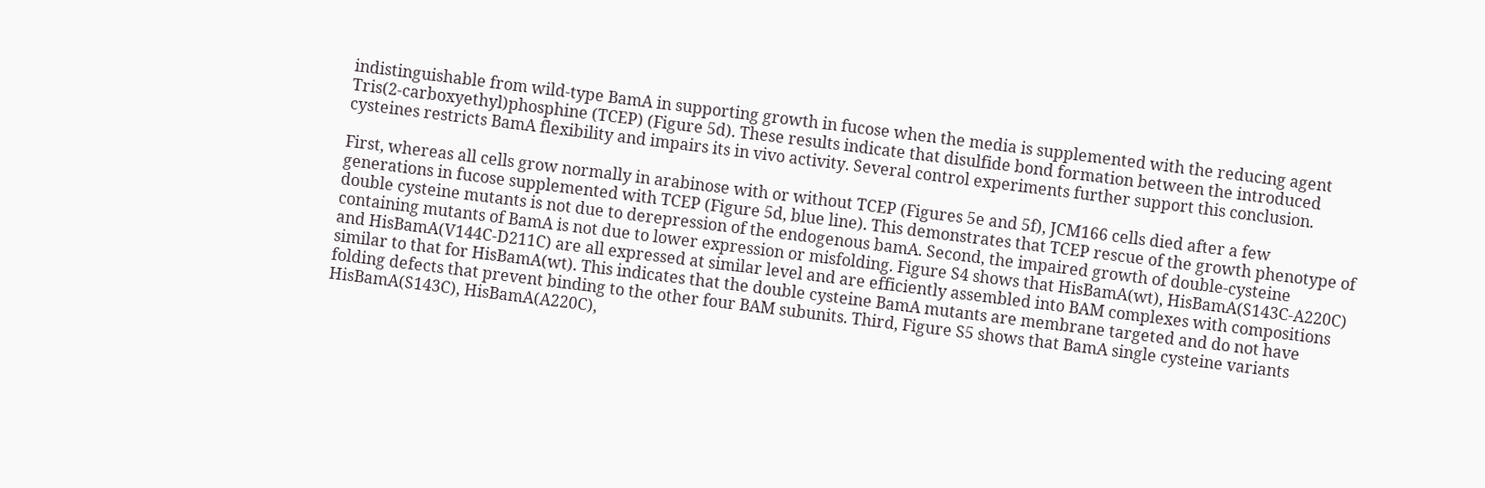indistinguishable from wild-type BamA in supporting growth in fucose when the media is supplemented with the reducing agent Tris(2-carboxyethyl)phosphine (TCEP) (Figure 5d). These results indicate that disulfide bond formation between the introduced cysteines restricts BamA flexibility and impairs its in vivo activity. Several control experiments further support this conclusion.

First, whereas all cells grow normally in arabinose with or without TCEP (Figures 5e and 5f), JCM166 cells died after a few generations in fucose supplemented with TCEP (Figure 5d, blue line). This demonstrates that TCEP rescue of the growth phenotype of double cysteine mutants is not due to derepression of the endogenous bamA. Second, the impaired growth of double-cysteine containing mutants of BamA is not due to lower expression or misfolding. Figure S4 shows that HisBamA(wt), HisBamA(S143C-A220C) and HisBamA(V144C-D211C) are all expressed at similar level and are efficiently assembled into BAM complexes with compositions similar to that for HisBamA(wt). This indicates that the double cysteine BamA mutants are membrane targeted and do not have folding defects that prevent binding to the other four BAM subunits. Third, Figure S5 shows that BamA single cysteine variants HisBamA(S143C), HisBamA(A220C),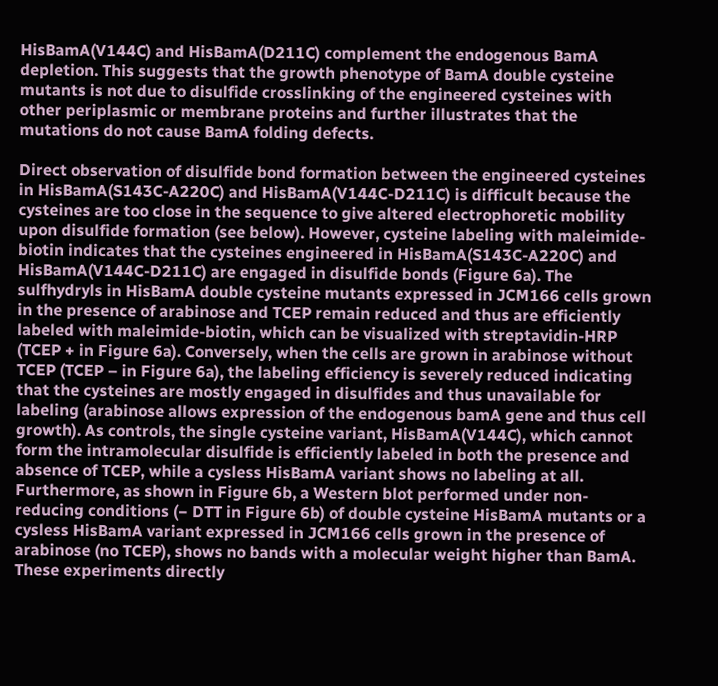HisBamA(V144C) and HisBamA(D211C) complement the endogenous BamA depletion. This suggests that the growth phenotype of BamA double cysteine mutants is not due to disulfide crosslinking of the engineered cysteines with other periplasmic or membrane proteins and further illustrates that the mutations do not cause BamA folding defects.

Direct observation of disulfide bond formation between the engineered cysteines in HisBamA(S143C-A220C) and HisBamA(V144C-D211C) is difficult because the cysteines are too close in the sequence to give altered electrophoretic mobility upon disulfide formation (see below). However, cysteine labeling with maleimide-biotin indicates that the cysteines engineered in HisBamA(S143C-A220C) and HisBamA(V144C-D211C) are engaged in disulfide bonds (Figure 6a). The sulfhydryls in HisBamA double cysteine mutants expressed in JCM166 cells grown in the presence of arabinose and TCEP remain reduced and thus are efficiently labeled with maleimide-biotin, which can be visualized with streptavidin-HRP (TCEP + in Figure 6a). Conversely, when the cells are grown in arabinose without TCEP (TCEP – in Figure 6a), the labeling efficiency is severely reduced indicating that the cysteines are mostly engaged in disulfides and thus unavailable for labeling (arabinose allows expression of the endogenous bamA gene and thus cell growth). As controls, the single cysteine variant, HisBamA(V144C), which cannot form the intramolecular disulfide is efficiently labeled in both the presence and absence of TCEP, while a cysless HisBamA variant shows no labeling at all. Furthermore, as shown in Figure 6b, a Western blot performed under non-reducing conditions (− DTT in Figure 6b) of double cysteine HisBamA mutants or a cysless HisBamA variant expressed in JCM166 cells grown in the presence of arabinose (no TCEP), shows no bands with a molecular weight higher than BamA. These experiments directly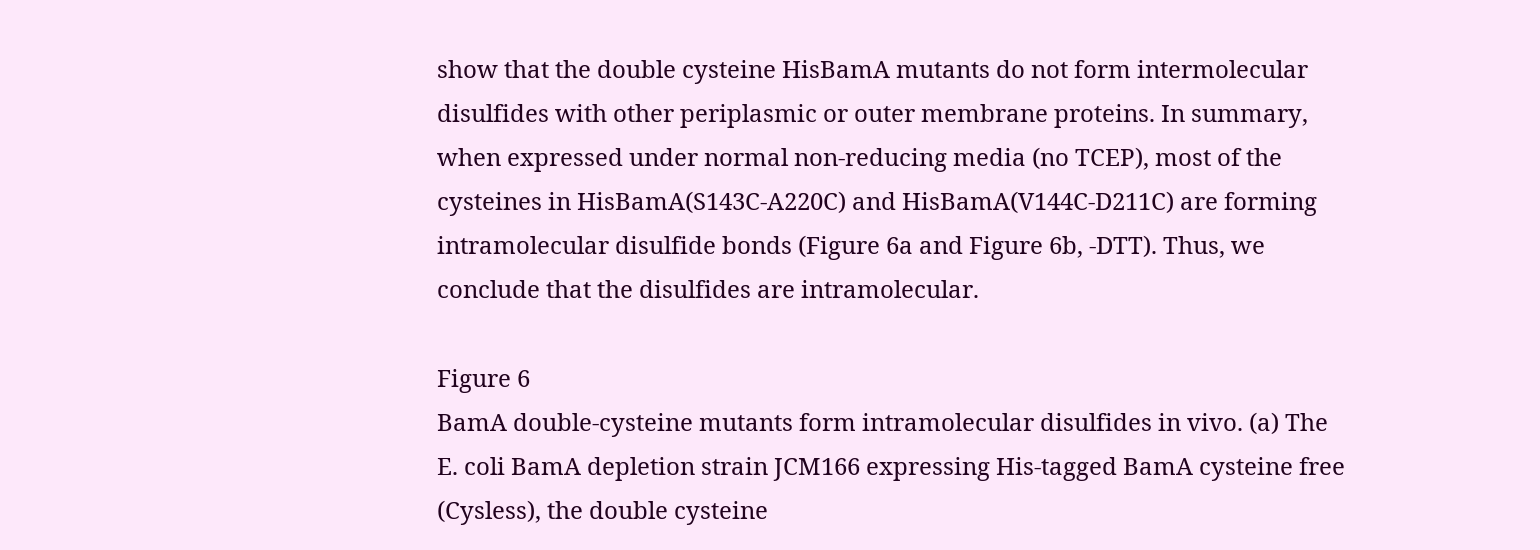show that the double cysteine HisBamA mutants do not form intermolecular disulfides with other periplasmic or outer membrane proteins. In summary, when expressed under normal non-reducing media (no TCEP), most of the cysteines in HisBamA(S143C-A220C) and HisBamA(V144C-D211C) are forming intramolecular disulfide bonds (Figure 6a and Figure 6b, -DTT). Thus, we conclude that the disulfides are intramolecular.

Figure 6
BamA double-cysteine mutants form intramolecular disulfides in vivo. (a) The E. coli BamA depletion strain JCM166 expressing His-tagged BamA cysteine free (Cysless), the double cysteine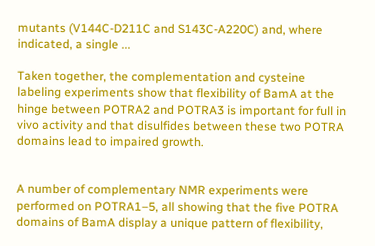mutants (V144C-D211C and S143C-A220C) and, where indicated, a single ...

Taken together, the complementation and cysteine labeling experiments show that flexibility of BamA at the hinge between POTRA2 and POTRA3 is important for full in vivo activity and that disulfides between these two POTRA domains lead to impaired growth.


A number of complementary NMR experiments were performed on POTRA1–5, all showing that the five POTRA domains of BamA display a unique pattern of flexibility,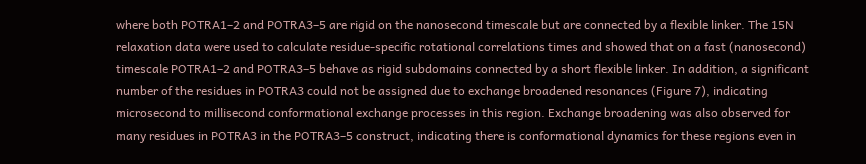where both POTRA1–2 and POTRA3–5 are rigid on the nanosecond timescale but are connected by a flexible linker. The 15N relaxation data were used to calculate residue-specific rotational correlations times and showed that on a fast (nanosecond) timescale POTRA1–2 and POTRA3–5 behave as rigid subdomains connected by a short flexible linker. In addition, a significant number of the residues in POTRA3 could not be assigned due to exchange broadened resonances (Figure 7), indicating microsecond to millisecond conformational exchange processes in this region. Exchange broadening was also observed for many residues in POTRA3 in the POTRA3–5 construct, indicating there is conformational dynamics for these regions even in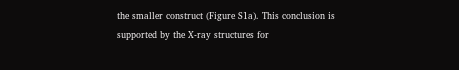the smaller construct (Figure S1a). This conclusion is supported by the X-ray structures for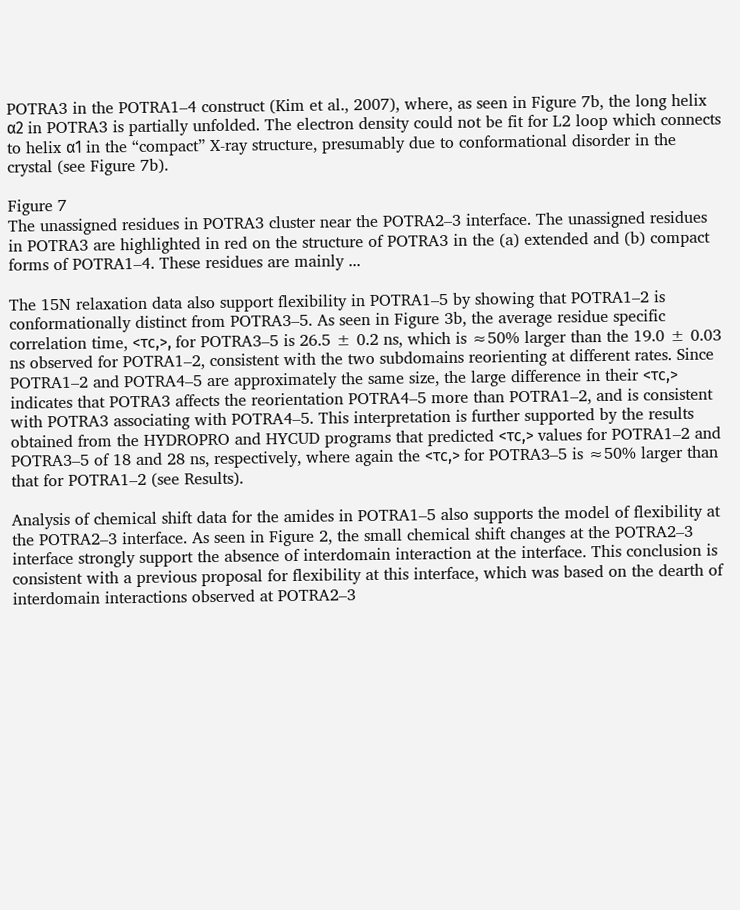POTRA3 in the POTRA1–4 construct (Kim et al., 2007), where, as seen in Figure 7b, the long helix α2 in POTRA3 is partially unfolded. The electron density could not be fit for L2 loop which connects to helix α1 in the “compact” X-ray structure, presumably due to conformational disorder in the crystal (see Figure 7b).

Figure 7
The unassigned residues in POTRA3 cluster near the POTRA2–3 interface. The unassigned residues in POTRA3 are highlighted in red on the structure of POTRA3 in the (a) extended and (b) compact forms of POTRA1–4. These residues are mainly ...

The 15N relaxation data also support flexibility in POTRA1–5 by showing that POTRA1–2 is conformationally distinct from POTRA3–5. As seen in Figure 3b, the average residue specific correlation time, <τc,>, for POTRA3–5 is 26.5 ± 0.2 ns, which is ≈50% larger than the 19.0 ± 0.03 ns observed for POTRA1–2, consistent with the two subdomains reorienting at different rates. Since POTRA1–2 and POTRA4–5 are approximately the same size, the large difference in their <τc,> indicates that POTRA3 affects the reorientation POTRA4–5 more than POTRA1–2, and is consistent with POTRA3 associating with POTRA4–5. This interpretation is further supported by the results obtained from the HYDROPRO and HYCUD programs that predicted <τc,> values for POTRA1–2 and POTRA3–5 of 18 and 28 ns, respectively, where again the <τc,> for POTRA3–5 is ≈50% larger than that for POTRA1–2 (see Results).

Analysis of chemical shift data for the amides in POTRA1–5 also supports the model of flexibility at the POTRA2–3 interface. As seen in Figure 2, the small chemical shift changes at the POTRA2–3 interface strongly support the absence of interdomain interaction at the interface. This conclusion is consistent with a previous proposal for flexibility at this interface, which was based on the dearth of interdomain interactions observed at POTRA2–3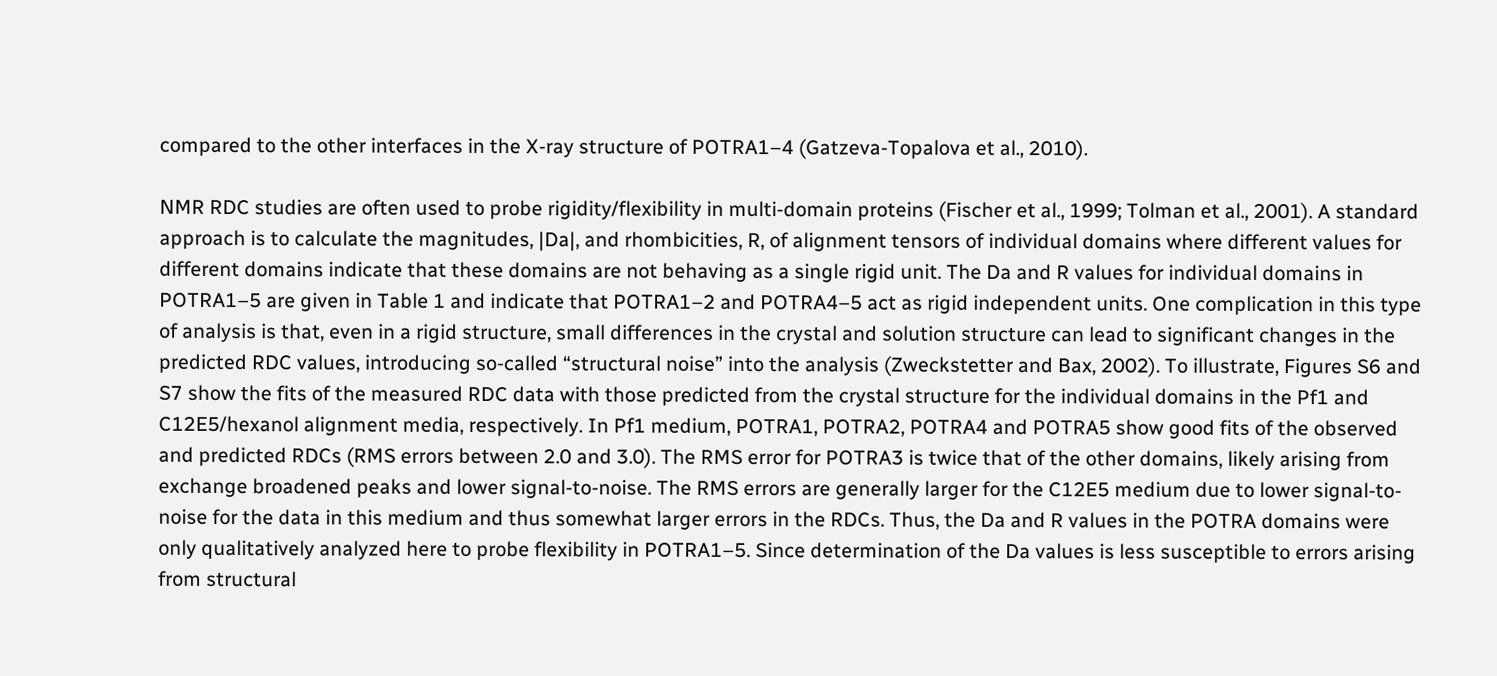compared to the other interfaces in the X-ray structure of POTRA1–4 (Gatzeva-Topalova et al., 2010).

NMR RDC studies are often used to probe rigidity/flexibility in multi-domain proteins (Fischer et al., 1999; Tolman et al., 2001). A standard approach is to calculate the magnitudes, |Da|, and rhombicities, R, of alignment tensors of individual domains where different values for different domains indicate that these domains are not behaving as a single rigid unit. The Da and R values for individual domains in POTRA1–5 are given in Table 1 and indicate that POTRA1–2 and POTRA4–5 act as rigid independent units. One complication in this type of analysis is that, even in a rigid structure, small differences in the crystal and solution structure can lead to significant changes in the predicted RDC values, introducing so-called “structural noise” into the analysis (Zweckstetter and Bax, 2002). To illustrate, Figures S6 and S7 show the fits of the measured RDC data with those predicted from the crystal structure for the individual domains in the Pf1 and C12E5/hexanol alignment media, respectively. In Pf1 medium, POTRA1, POTRA2, POTRA4 and POTRA5 show good fits of the observed and predicted RDCs (RMS errors between 2.0 and 3.0). The RMS error for POTRA3 is twice that of the other domains, likely arising from exchange broadened peaks and lower signal-to-noise. The RMS errors are generally larger for the C12E5 medium due to lower signal-to-noise for the data in this medium and thus somewhat larger errors in the RDCs. Thus, the Da and R values in the POTRA domains were only qualitatively analyzed here to probe flexibility in POTRA1–5. Since determination of the Da values is less susceptible to errors arising from structural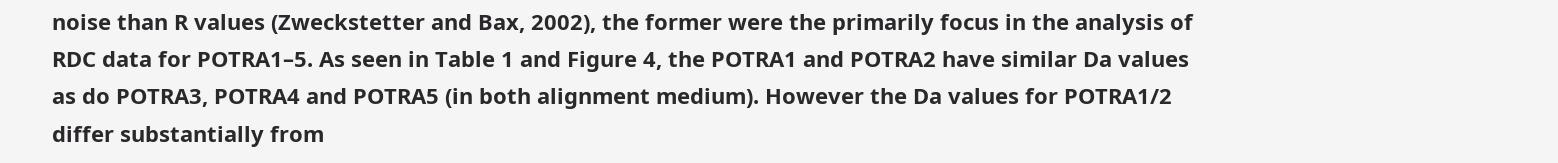noise than R values (Zweckstetter and Bax, 2002), the former were the primarily focus in the analysis of RDC data for POTRA1–5. As seen in Table 1 and Figure 4, the POTRA1 and POTRA2 have similar Da values as do POTRA3, POTRA4 and POTRA5 (in both alignment medium). However the Da values for POTRA1/2 differ substantially from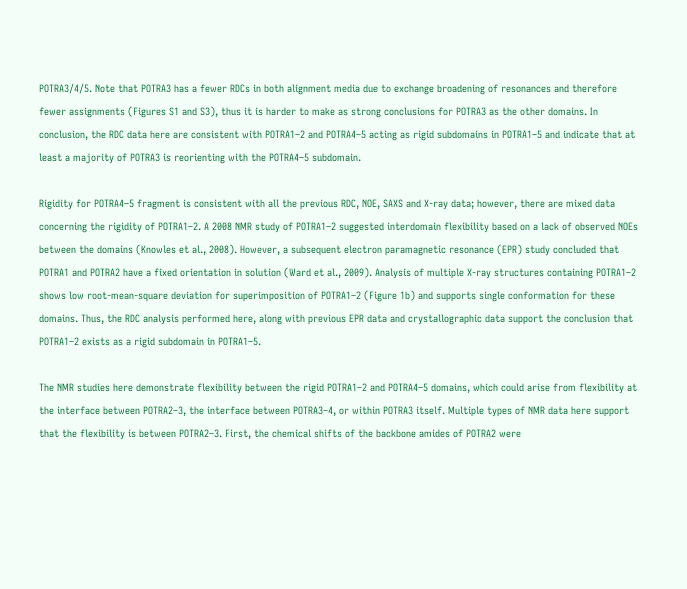POTRA3/4/5. Note that POTRA3 has a fewer RDCs in both alignment media due to exchange broadening of resonances and therefore fewer assignments (Figures S1 and S3), thus it is harder to make as strong conclusions for POTRA3 as the other domains. In conclusion, the RDC data here are consistent with POTRA1–2 and POTRA4–5 acting as rigid subdomains in POTRA1–5 and indicate that at least a majority of POTRA3 is reorienting with the POTRA4–5 subdomain.

Rigidity for POTRA4–5 fragment is consistent with all the previous RDC, NOE, SAXS and X-ray data; however, there are mixed data concerning the rigidity of POTRA1–2. A 2008 NMR study of POTRA1–2 suggested interdomain flexibility based on a lack of observed NOEs between the domains (Knowles et al., 2008). However, a subsequent electron paramagnetic resonance (EPR) study concluded that POTRA1 and POTRA2 have a fixed orientation in solution (Ward et al., 2009). Analysis of multiple X-ray structures containing POTRA1–2 shows low root-mean-square deviation for superimposition of POTRA1–2 (Figure 1b) and supports single conformation for these domains. Thus, the RDC analysis performed here, along with previous EPR data and crystallographic data support the conclusion that POTRA1–2 exists as a rigid subdomain in POTRA1–5.

The NMR studies here demonstrate flexibility between the rigid POTRA1–2 and POTRA4–5 domains, which could arise from flexibility at the interface between POTRA2–3, the interface between POTRA3–4, or within POTRA3 itself. Multiple types of NMR data here support that the flexibility is between POTRA2–3. First, the chemical shifts of the backbone amides of POTRA2 were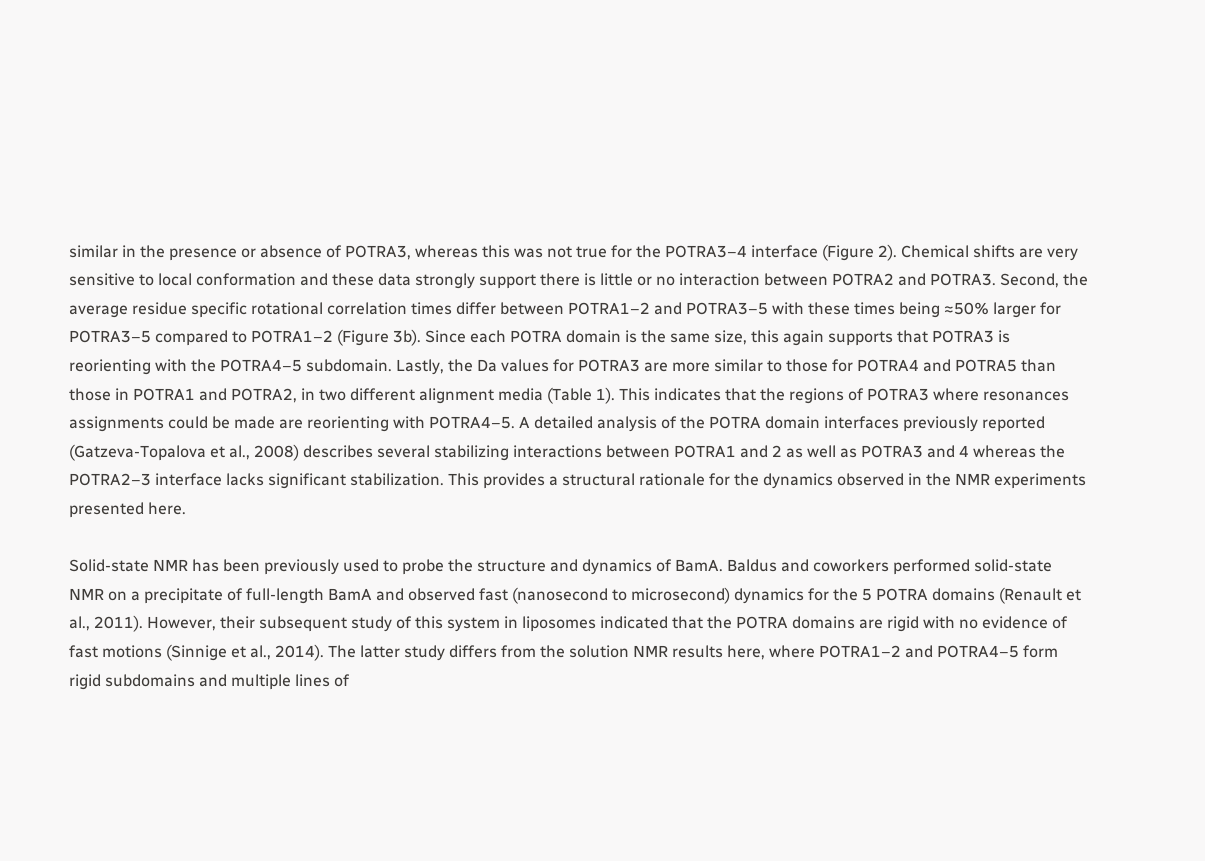similar in the presence or absence of POTRA3, whereas this was not true for the POTRA3–4 interface (Figure 2). Chemical shifts are very sensitive to local conformation and these data strongly support there is little or no interaction between POTRA2 and POTRA3. Second, the average residue specific rotational correlation times differ between POTRA1–2 and POTRA3–5 with these times being ≈50% larger for POTRA3–5 compared to POTRA1–2 (Figure 3b). Since each POTRA domain is the same size, this again supports that POTRA3 is reorienting with the POTRA4–5 subdomain. Lastly, the Da values for POTRA3 are more similar to those for POTRA4 and POTRA5 than those in POTRA1 and POTRA2, in two different alignment media (Table 1). This indicates that the regions of POTRA3 where resonances assignments could be made are reorienting with POTRA4–5. A detailed analysis of the POTRA domain interfaces previously reported (Gatzeva-Topalova et al., 2008) describes several stabilizing interactions between POTRA1 and 2 as well as POTRA3 and 4 whereas the POTRA2–3 interface lacks significant stabilization. This provides a structural rationale for the dynamics observed in the NMR experiments presented here.

Solid-state NMR has been previously used to probe the structure and dynamics of BamA. Baldus and coworkers performed solid-state NMR on a precipitate of full-length BamA and observed fast (nanosecond to microsecond) dynamics for the 5 POTRA domains (Renault et al., 2011). However, their subsequent study of this system in liposomes indicated that the POTRA domains are rigid with no evidence of fast motions (Sinnige et al., 2014). The latter study differs from the solution NMR results here, where POTRA1–2 and POTRA4–5 form rigid subdomains and multiple lines of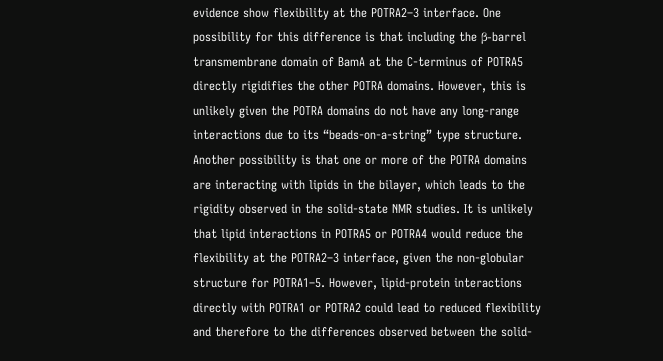evidence show flexibility at the POTRA2–3 interface. One possibility for this difference is that including the β-barrel transmembrane domain of BamA at the C-terminus of POTRA5 directly rigidifies the other POTRA domains. However, this is unlikely given the POTRA domains do not have any long-range interactions due to its “beads-on-a-string” type structure. Another possibility is that one or more of the POTRA domains are interacting with lipids in the bilayer, which leads to the rigidity observed in the solid-state NMR studies. It is unlikely that lipid interactions in POTRA5 or POTRA4 would reduce the flexibility at the POTRA2–3 interface, given the non-globular structure for POTRA1–5. However, lipid-protein interactions directly with POTRA1 or POTRA2 could lead to reduced flexibility and therefore to the differences observed between the solid-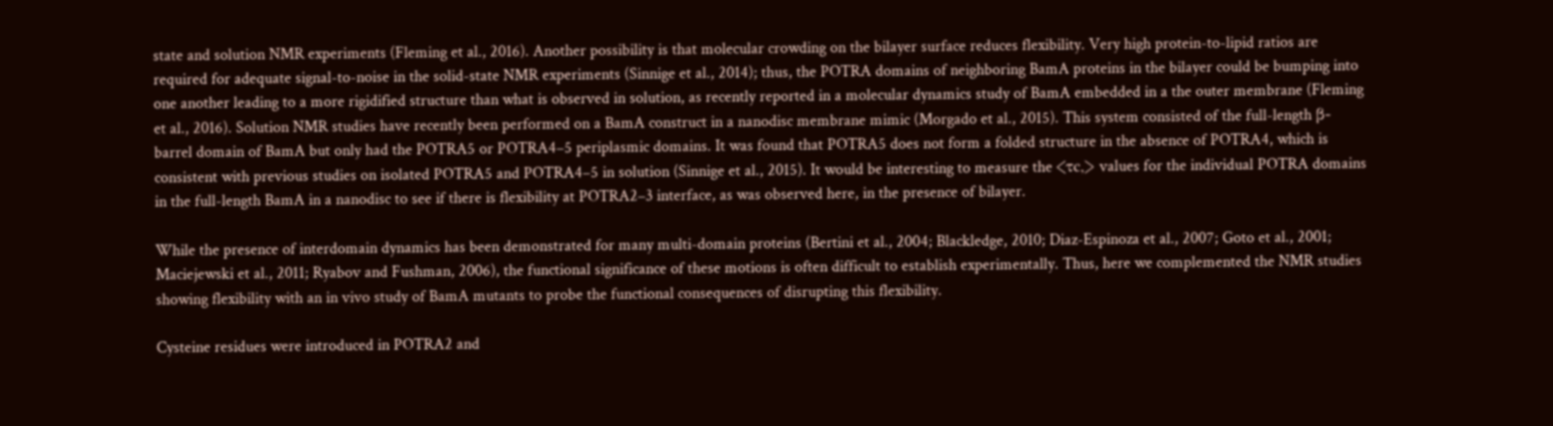state and solution NMR experiments (Fleming et al., 2016). Another possibility is that molecular crowding on the bilayer surface reduces flexibility. Very high protein-to-lipid ratios are required for adequate signal-to-noise in the solid-state NMR experiments (Sinnige et al., 2014); thus, the POTRA domains of neighboring BamA proteins in the bilayer could be bumping into one another leading to a more rigidified structure than what is observed in solution, as recently reported in a molecular dynamics study of BamA embedded in a the outer membrane (Fleming et al., 2016). Solution NMR studies have recently been performed on a BamA construct in a nanodisc membrane mimic (Morgado et al., 2015). This system consisted of the full-length β-barrel domain of BamA but only had the POTRA5 or POTRA4–5 periplasmic domains. It was found that POTRA5 does not form a folded structure in the absence of POTRA4, which is consistent with previous studies on isolated POTRA5 and POTRA4–5 in solution (Sinnige et al., 2015). It would be interesting to measure the <τc,> values for the individual POTRA domains in the full-length BamA in a nanodisc to see if there is flexibility at POTRA2–3 interface, as was observed here, in the presence of bilayer.

While the presence of interdomain dynamics has been demonstrated for many multi-domain proteins (Bertini et al., 2004; Blackledge, 2010; Diaz-Espinoza et al., 2007; Goto et al., 2001; Maciejewski et al., 2011; Ryabov and Fushman, 2006), the functional significance of these motions is often difficult to establish experimentally. Thus, here we complemented the NMR studies showing flexibility with an in vivo study of BamA mutants to probe the functional consequences of disrupting this flexibility.

Cysteine residues were introduced in POTRA2 and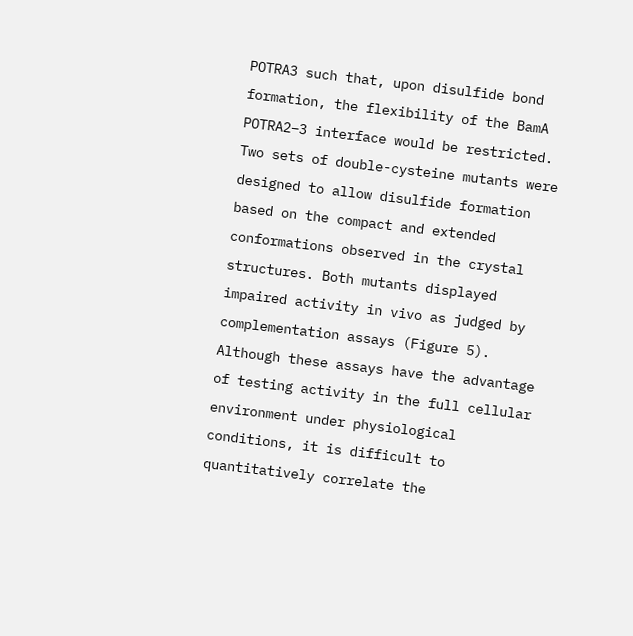POTRA3 such that, upon disulfide bond formation, the flexibility of the BamA POTRA2–3 interface would be restricted. Two sets of double-cysteine mutants were designed to allow disulfide formation based on the compact and extended conformations observed in the crystal structures. Both mutants displayed impaired activity in vivo as judged by complementation assays (Figure 5). Although these assays have the advantage of testing activity in the full cellular environment under physiological conditions, it is difficult to quantitatively correlate the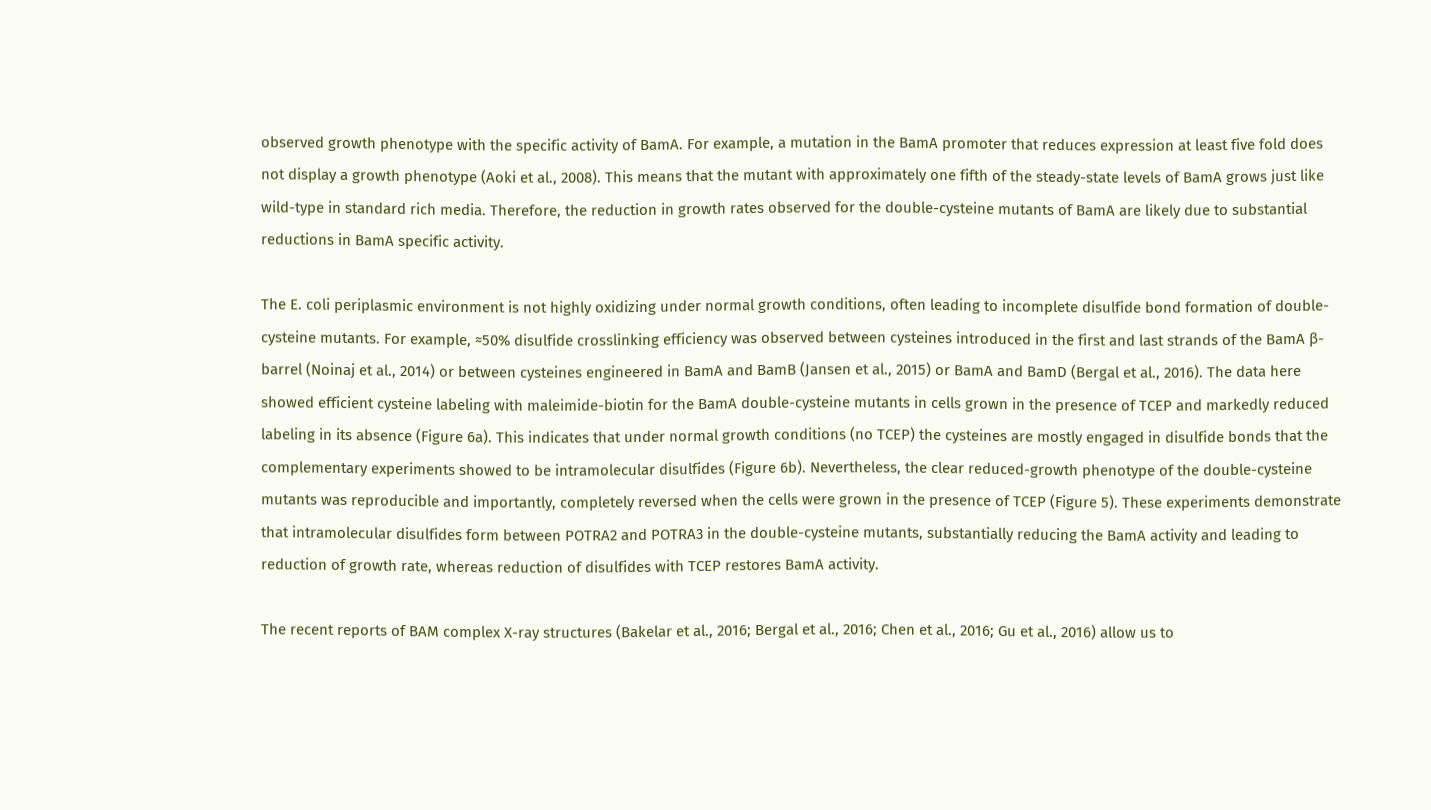observed growth phenotype with the specific activity of BamA. For example, a mutation in the BamA promoter that reduces expression at least five fold does not display a growth phenotype (Aoki et al., 2008). This means that the mutant with approximately one fifth of the steady-state levels of BamA grows just like wild-type in standard rich media. Therefore, the reduction in growth rates observed for the double-cysteine mutants of BamA are likely due to substantial reductions in BamA specific activity.

The E. coli periplasmic environment is not highly oxidizing under normal growth conditions, often leading to incomplete disulfide bond formation of double-cysteine mutants. For example, ≈50% disulfide crosslinking efficiency was observed between cysteines introduced in the first and last strands of the BamA β-barrel (Noinaj et al., 2014) or between cysteines engineered in BamA and BamB (Jansen et al., 2015) or BamA and BamD (Bergal et al., 2016). The data here showed efficient cysteine labeling with maleimide-biotin for the BamA double-cysteine mutants in cells grown in the presence of TCEP and markedly reduced labeling in its absence (Figure 6a). This indicates that under normal growth conditions (no TCEP) the cysteines are mostly engaged in disulfide bonds that the complementary experiments showed to be intramolecular disulfides (Figure 6b). Nevertheless, the clear reduced-growth phenotype of the double-cysteine mutants was reproducible and importantly, completely reversed when the cells were grown in the presence of TCEP (Figure 5). These experiments demonstrate that intramolecular disulfides form between POTRA2 and POTRA3 in the double-cysteine mutants, substantially reducing the BamA activity and leading to reduction of growth rate, whereas reduction of disulfides with TCEP restores BamA activity.

The recent reports of BAM complex X-ray structures (Bakelar et al., 2016; Bergal et al., 2016; Chen et al., 2016; Gu et al., 2016) allow us to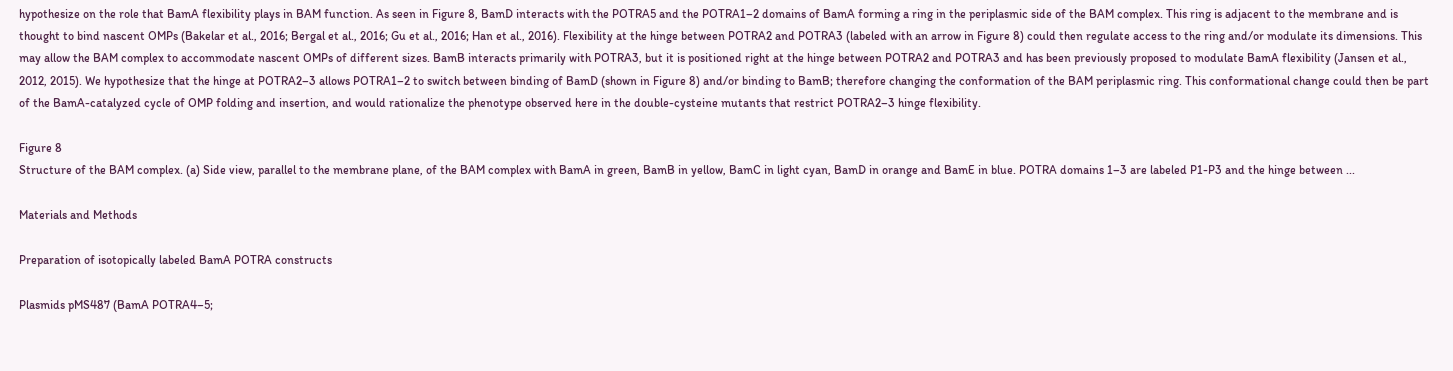hypothesize on the role that BamA flexibility plays in BAM function. As seen in Figure 8, BamD interacts with the POTRA5 and the POTRA1–2 domains of BamA forming a ring in the periplasmic side of the BAM complex. This ring is adjacent to the membrane and is thought to bind nascent OMPs (Bakelar et al., 2016; Bergal et al., 2016; Gu et al., 2016; Han et al., 2016). Flexibility at the hinge between POTRA2 and POTRA3 (labeled with an arrow in Figure 8) could then regulate access to the ring and/or modulate its dimensions. This may allow the BAM complex to accommodate nascent OMPs of different sizes. BamB interacts primarily with POTRA3, but it is positioned right at the hinge between POTRA2 and POTRA3 and has been previously proposed to modulate BamA flexibility (Jansen et al., 2012, 2015). We hypothesize that the hinge at POTRA2–3 allows POTRA1–2 to switch between binding of BamD (shown in Figure 8) and/or binding to BamB; therefore changing the conformation of the BAM periplasmic ring. This conformational change could then be part of the BamA-catalyzed cycle of OMP folding and insertion, and would rationalize the phenotype observed here in the double-cysteine mutants that restrict POTRA2–3 hinge flexibility.

Figure 8
Structure of the BAM complex. (a) Side view, parallel to the membrane plane, of the BAM complex with BamA in green, BamB in yellow, BamC in light cyan, BamD in orange and BamE in blue. POTRA domains 1–3 are labeled P1-P3 and the hinge between ...

Materials and Methods

Preparation of isotopically labeled BamA POTRA constructs

Plasmids pMS487 (BamA POTRA4–5;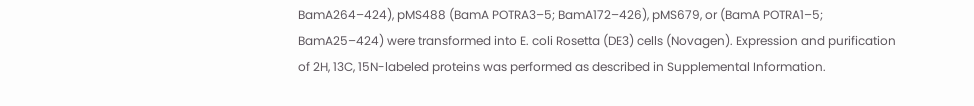BamA264–424), pMS488 (BamA POTRA3–5; BamA172–426), pMS679, or (BamA POTRA1–5; BamA25–424) were transformed into E. coli Rosetta (DE3) cells (Novagen). Expression and purification of 2H, 13C, 15N-labeled proteins was performed as described in Supplemental Information.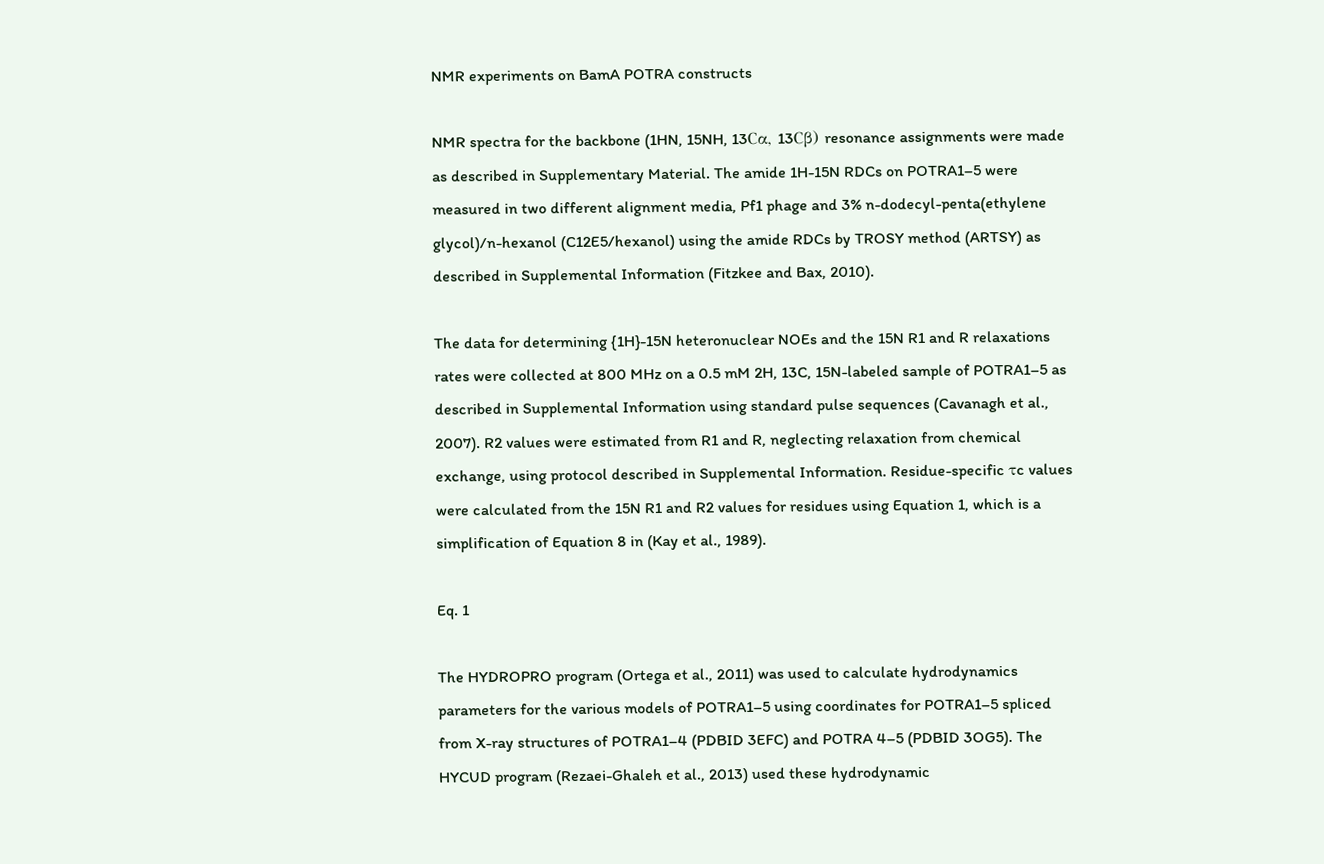NMR experiments on BamA POTRA constructs

NMR spectra for the backbone (1HN, 15NH, 13Cα, 13Cβ) resonance assignments were made as described in Supplementary Material. The amide 1H-15N RDCs on POTRA1–5 were measured in two different alignment media, Pf1 phage and 3% n-dodecyl-penta(ethylene glycol)/n-hexanol (C12E5/hexanol) using the amide RDCs by TROSY method (ARTSY) as described in Supplemental Information (Fitzkee and Bax, 2010).

The data for determining {1H}-15N heteronuclear NOEs and the 15N R1 and R relaxations rates were collected at 800 MHz on a 0.5 mM 2H, 13C, 15N-labeled sample of POTRA1–5 as described in Supplemental Information using standard pulse sequences (Cavanagh et al., 2007). R2 values were estimated from R1 and R, neglecting relaxation from chemical exchange, using protocol described in Supplemental Information. Residue-specific τc values were calculated from the 15N R1 and R2 values for residues using Equation 1, which is a simplification of Equation 8 in (Kay et al., 1989).

Eq. 1

The HYDROPRO program (Ortega et al., 2011) was used to calculate hydrodynamics parameters for the various models of POTRA1–5 using coordinates for POTRA1–5 spliced from X-ray structures of POTRA1–4 (PDBID 3EFC) and POTRA 4–5 (PDBID 3OG5). The HYCUD program (Rezaei-Ghaleh et al., 2013) used these hydrodynamic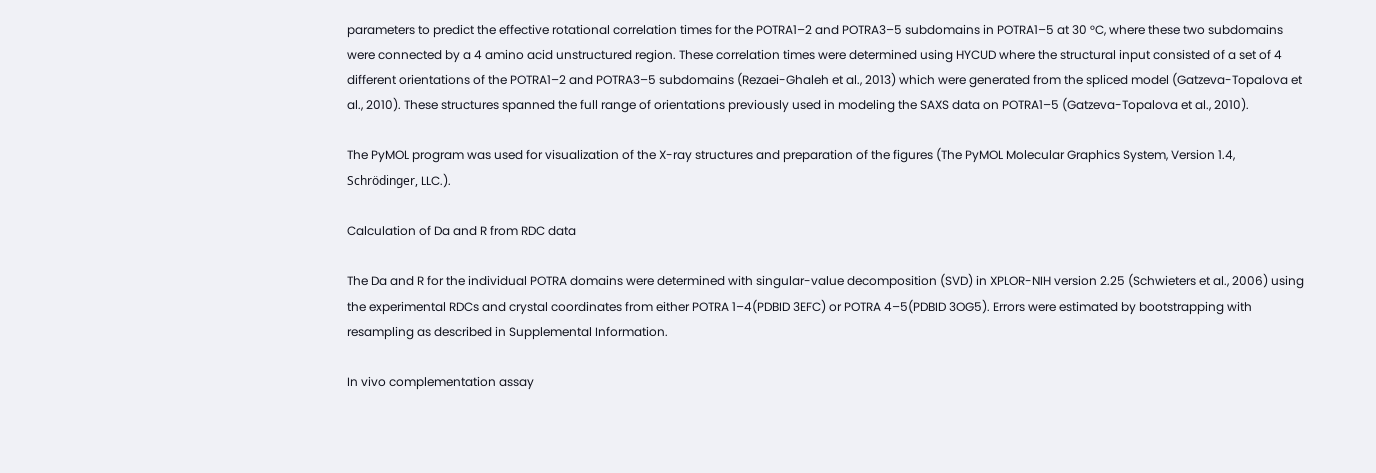parameters to predict the effective rotational correlation times for the POTRA1–2 and POTRA3–5 subdomains in POTRA1–5 at 30 °C, where these two subdomains were connected by a 4 amino acid unstructured region. These correlation times were determined using HYCUD where the structural input consisted of a set of 4 different orientations of the POTRA1–2 and POTRA3–5 subdomains (Rezaei-Ghaleh et al., 2013) which were generated from the spliced model (Gatzeva-Topalova et al., 2010). These structures spanned the full range of orientations previously used in modeling the SAXS data on POTRA1–5 (Gatzeva-Topalova et al., 2010).

The PyMOL program was used for visualization of the X-ray structures and preparation of the figures (The PyMOL Molecular Graphics System, Version 1.4, Schrödinger, LLC.).

Calculation of Da and R from RDC data

The Da and R for the individual POTRA domains were determined with singular-value decomposition (SVD) in XPLOR-NIH version 2.25 (Schwieters et al., 2006) using the experimental RDCs and crystal coordinates from either POTRA 1–4(PDBID 3EFC) or POTRA 4–5(PDBID 3OG5). Errors were estimated by bootstrapping with resampling as described in Supplemental Information.

In vivo complementation assay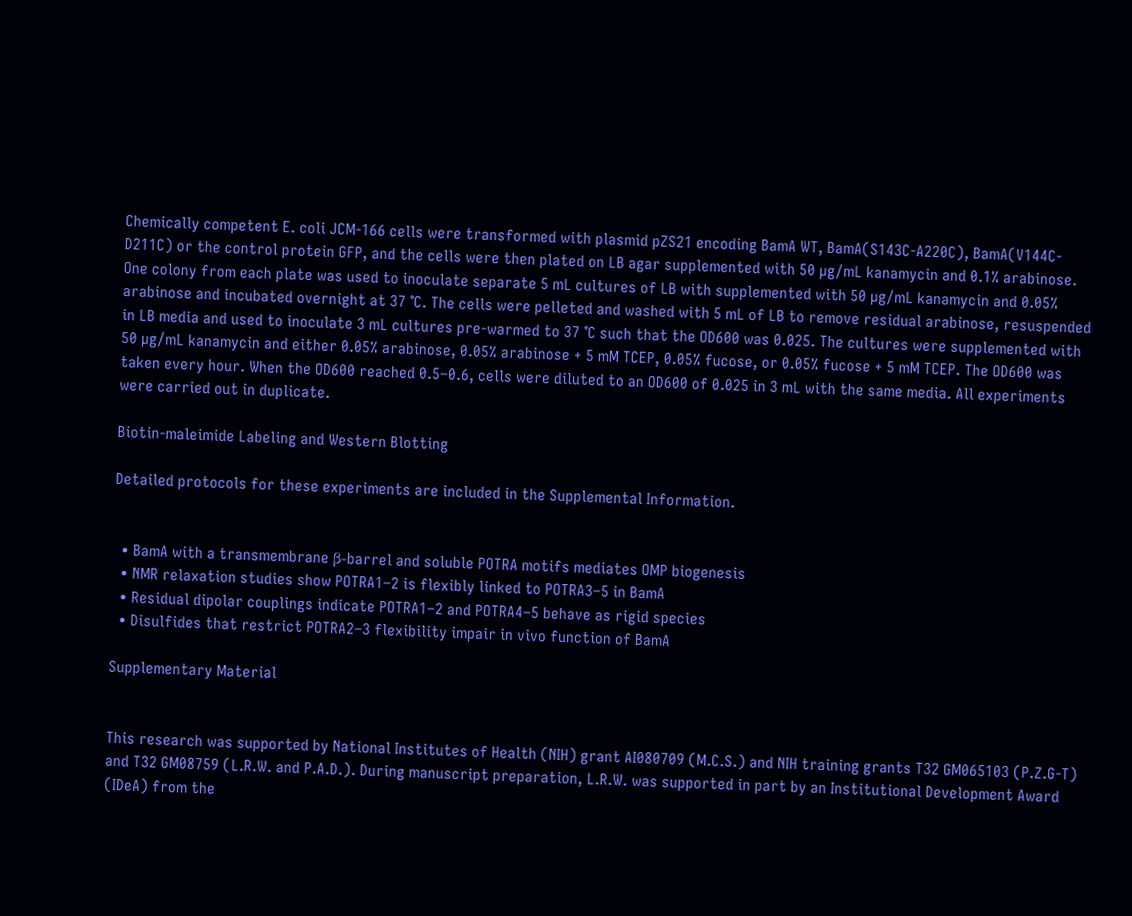Chemically competent E. coli JCM-166 cells were transformed with plasmid pZS21 encoding BamA WT, BamA(S143C-A220C), BamA(V144C-D211C) or the control protein GFP, and the cells were then plated on LB agar supplemented with 50 µg/mL kanamycin and 0.1% arabinose. One colony from each plate was used to inoculate separate 5 mL cultures of LB with supplemented with 50 µg/mL kanamycin and 0.05% arabinose and incubated overnight at 37 °C. The cells were pelleted and washed with 5 mL of LB to remove residual arabinose, resuspended in LB media and used to inoculate 3 mL cultures pre-warmed to 37 °C such that the OD600 was 0.025. The cultures were supplemented with 50 µg/mL kanamycin and either 0.05% arabinose, 0.05% arabinose + 5 mM TCEP, 0.05% fucose, or 0.05% fucose + 5 mM TCEP. The OD600 was taken every hour. When the OD600 reached 0.5–0.6, cells were diluted to an OD600 of 0.025 in 3 mL with the same media. All experiments were carried out in duplicate.

Biotin-maleimide Labeling and Western Blotting

Detailed protocols for these experiments are included in the Supplemental Information.


  • BamA with a transmembrane β-barrel and soluble POTRA motifs mediates OMP biogenesis
  • NMR relaxation studies show POTRA1–2 is flexibly linked to POTRA3–5 in BamA
  • Residual dipolar couplings indicate POTRA1–2 and POTRA4–5 behave as rigid species
  • Disulfides that restrict POTRA2–3 flexibility impair in vivo function of BamA

Supplementary Material


This research was supported by National Institutes of Health (NIH) grant AI080709 (M.C.S.) and NIH training grants T32 GM065103 (P.Z.G-T) and T32 GM08759 (L.R.W. and P.A.D.). During manuscript preparation, L.R.W. was supported in part by an Institutional Development Award (IDeA) from the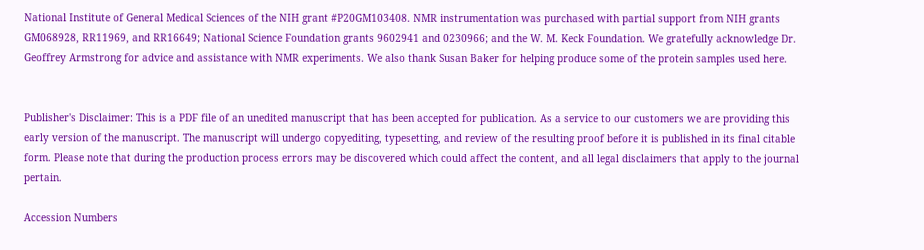National Institute of General Medical Sciences of the NIH grant #P20GM103408. NMR instrumentation was purchased with partial support from NIH grants GM068928, RR11969, and RR16649; National Science Foundation grants 9602941 and 0230966; and the W. M. Keck Foundation. We gratefully acknowledge Dr. Geoffrey Armstrong for advice and assistance with NMR experiments. We also thank Susan Baker for helping produce some of the protein samples used here.


Publisher's Disclaimer: This is a PDF file of an unedited manuscript that has been accepted for publication. As a service to our customers we are providing this early version of the manuscript. The manuscript will undergo copyediting, typesetting, and review of the resulting proof before it is published in its final citable form. Please note that during the production process errors may be discovered which could affect the content, and all legal disclaimers that apply to the journal pertain.

Accession Numbers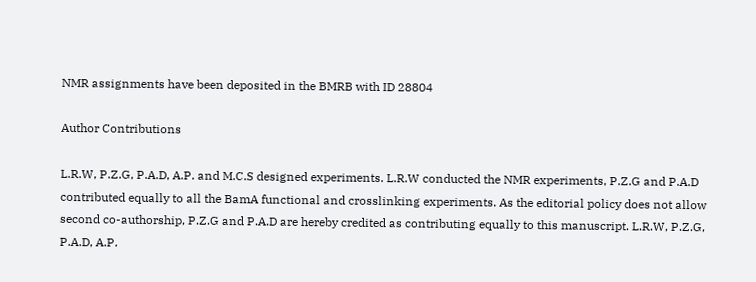NMR assignments have been deposited in the BMRB with ID 28804

Author Contributions

L.R.W, P.Z.G, P.A.D, A.P. and M.C.S designed experiments. L.R.W conducted the NMR experiments, P.Z.G and P.A.D contributed equally to all the BamA functional and crosslinking experiments. As the editorial policy does not allow second co-authorship, P.Z.G and P.A.D are hereby credited as contributing equally to this manuscript. L.R.W, P.Z.G, P.A.D, A.P.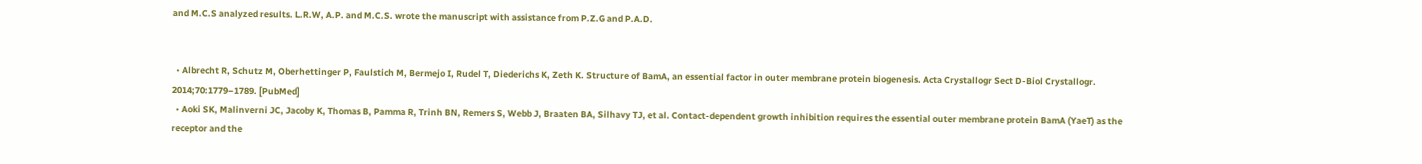and M.C.S analyzed results. L.R.W, A.P. and M.C.S. wrote the manuscript with assistance from P.Z.G and P.A.D.


  • Albrecht R, Schutz M, Oberhettinger P, Faulstich M, Bermejo I, Rudel T, Diederichs K, Zeth K. Structure of BamA, an essential factor in outer membrane protein biogenesis. Acta Crystallogr Sect D-Biol Crystallogr. 2014;70:1779–1789. [PubMed]
  • Aoki SK, Malinverni JC, Jacoby K, Thomas B, Pamma R, Trinh BN, Remers S, Webb J, Braaten BA, Silhavy TJ, et al. Contact-dependent growth inhibition requires the essential outer membrane protein BamA (YaeT) as the receptor and the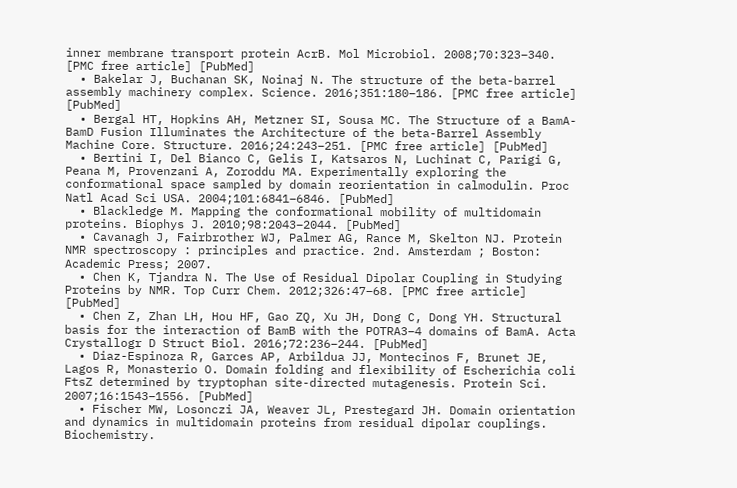inner membrane transport protein AcrB. Mol Microbiol. 2008;70:323–340. [PMC free article] [PubMed]
  • Bakelar J, Buchanan SK, Noinaj N. The structure of the beta-barrel assembly machinery complex. Science. 2016;351:180–186. [PMC free article] [PubMed]
  • Bergal HT, Hopkins AH, Metzner SI, Sousa MC. The Structure of a BamA-BamD Fusion Illuminates the Architecture of the beta-Barrel Assembly Machine Core. Structure. 2016;24:243–251. [PMC free article] [PubMed]
  • Bertini I, Del Bianco C, Gelis I, Katsaros N, Luchinat C, Parigi G, Peana M, Provenzani A, Zoroddu MA. Experimentally exploring the conformational space sampled by domain reorientation in calmodulin. Proc Natl Acad Sci USA. 2004;101:6841–6846. [PubMed]
  • Blackledge M. Mapping the conformational mobility of multidomain proteins. Biophys J. 2010;98:2043–2044. [PubMed]
  • Cavanagh J, Fairbrother WJ, Palmer AG, Rance M, Skelton NJ. Protein NMR spectroscopy : principles and practice. 2nd. Amsterdam ; Boston: Academic Press; 2007.
  • Chen K, Tjandra N. The Use of Residual Dipolar Coupling in Studying Proteins by NMR. Top Curr Chem. 2012;326:47–68. [PMC free article] [PubMed]
  • Chen Z, Zhan LH, Hou HF, Gao ZQ, Xu JH, Dong C, Dong YH. Structural basis for the interaction of BamB with the POTRA3–4 domains of BamA. Acta Crystallogr D Struct Biol. 2016;72:236–244. [PubMed]
  • Diaz-Espinoza R, Garces AP, Arbildua JJ, Montecinos F, Brunet JE, Lagos R, Monasterio O. Domain folding and flexibility of Escherichia coli FtsZ determined by tryptophan site-directed mutagenesis. Protein Sci. 2007;16:1543–1556. [PubMed]
  • Fischer MW, Losonczi JA, Weaver JL, Prestegard JH. Domain orientation and dynamics in multidomain proteins from residual dipolar couplings. Biochemistry.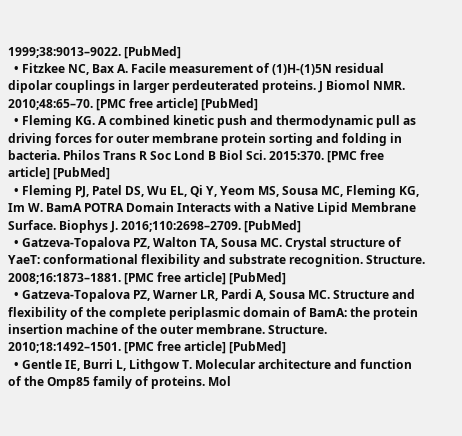1999;38:9013–9022. [PubMed]
  • Fitzkee NC, Bax A. Facile measurement of (1)H-(1)5N residual dipolar couplings in larger perdeuterated proteins. J Biomol NMR. 2010;48:65–70. [PMC free article] [PubMed]
  • Fleming KG. A combined kinetic push and thermodynamic pull as driving forces for outer membrane protein sorting and folding in bacteria. Philos Trans R Soc Lond B Biol Sci. 2015:370. [PMC free article] [PubMed]
  • Fleming PJ, Patel DS, Wu EL, Qi Y, Yeom MS, Sousa MC, Fleming KG, Im W. BamA POTRA Domain Interacts with a Native Lipid Membrane Surface. Biophys J. 2016;110:2698–2709. [PubMed]
  • Gatzeva-Topalova PZ, Walton TA, Sousa MC. Crystal structure of YaeT: conformational flexibility and substrate recognition. Structure. 2008;16:1873–1881. [PMC free article] [PubMed]
  • Gatzeva-Topalova PZ, Warner LR, Pardi A, Sousa MC. Structure and flexibility of the complete periplasmic domain of BamA: the protein insertion machine of the outer membrane. Structure. 2010;18:1492–1501. [PMC free article] [PubMed]
  • Gentle IE, Burri L, Lithgow T. Molecular architecture and function of the Omp85 family of proteins. Mol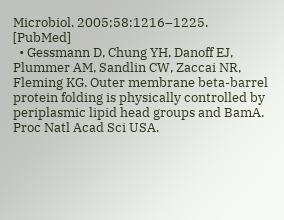Microbiol. 2005;58:1216–1225. [PubMed]
  • Gessmann D, Chung YH, Danoff EJ, Plummer AM, Sandlin CW, Zaccai NR, Fleming KG. Outer membrane beta-barrel protein folding is physically controlled by periplasmic lipid head groups and BamA. Proc Natl Acad Sci USA.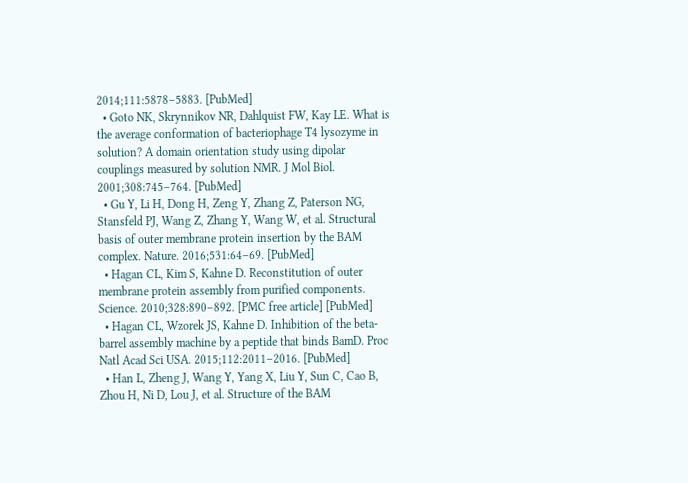2014;111:5878–5883. [PubMed]
  • Goto NK, Skrynnikov NR, Dahlquist FW, Kay LE. What is the average conformation of bacteriophage T4 lysozyme in solution? A domain orientation study using dipolar couplings measured by solution NMR. J Mol Biol. 2001;308:745–764. [PubMed]
  • Gu Y, Li H, Dong H, Zeng Y, Zhang Z, Paterson NG, Stansfeld PJ, Wang Z, Zhang Y, Wang W, et al. Structural basis of outer membrane protein insertion by the BAM complex. Nature. 2016;531:64–69. [PubMed]
  • Hagan CL, Kim S, Kahne D. Reconstitution of outer membrane protein assembly from purified components. Science. 2010;328:890–892. [PMC free article] [PubMed]
  • Hagan CL, Wzorek JS, Kahne D. Inhibition of the beta-barrel assembly machine by a peptide that binds BamD. Proc Natl Acad Sci USA. 2015;112:2011–2016. [PubMed]
  • Han L, Zheng J, Wang Y, Yang X, Liu Y, Sun C, Cao B, Zhou H, Ni D, Lou J, et al. Structure of the BAM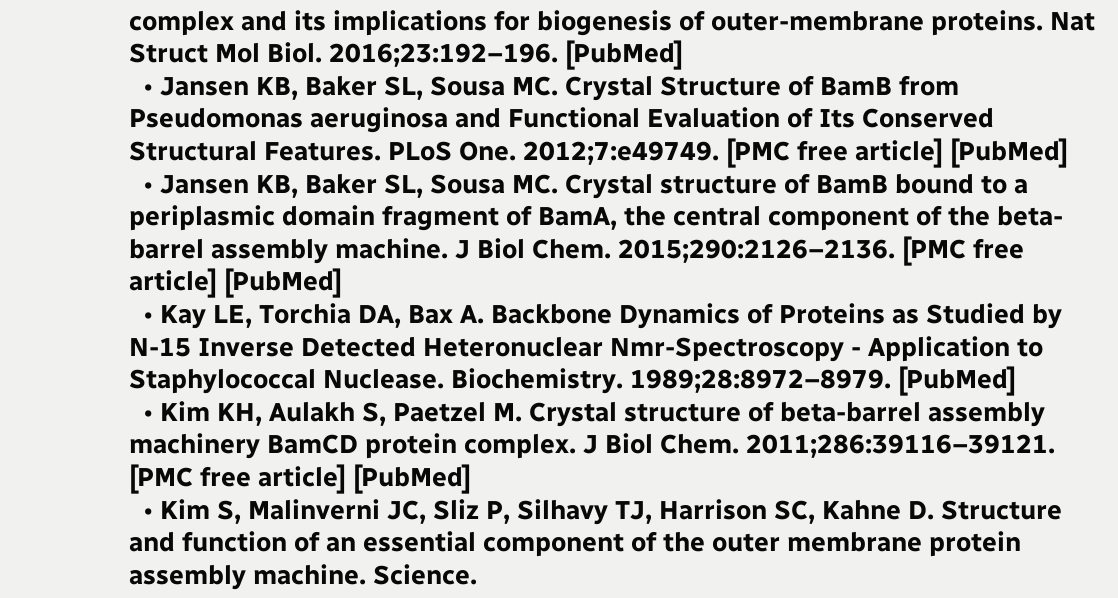complex and its implications for biogenesis of outer-membrane proteins. Nat Struct Mol Biol. 2016;23:192–196. [PubMed]
  • Jansen KB, Baker SL, Sousa MC. Crystal Structure of BamB from Pseudomonas aeruginosa and Functional Evaluation of Its Conserved Structural Features. PLoS One. 2012;7:e49749. [PMC free article] [PubMed]
  • Jansen KB, Baker SL, Sousa MC. Crystal structure of BamB bound to a periplasmic domain fragment of BamA, the central component of the beta-barrel assembly machine. J Biol Chem. 2015;290:2126–2136. [PMC free article] [PubMed]
  • Kay LE, Torchia DA, Bax A. Backbone Dynamics of Proteins as Studied by N-15 Inverse Detected Heteronuclear Nmr-Spectroscopy - Application to Staphylococcal Nuclease. Biochemistry. 1989;28:8972–8979. [PubMed]
  • Kim KH, Aulakh S, Paetzel M. Crystal structure of beta-barrel assembly machinery BamCD protein complex. J Biol Chem. 2011;286:39116–39121. [PMC free article] [PubMed]
  • Kim S, Malinverni JC, Sliz P, Silhavy TJ, Harrison SC, Kahne D. Structure and function of an essential component of the outer membrane protein assembly machine. Science.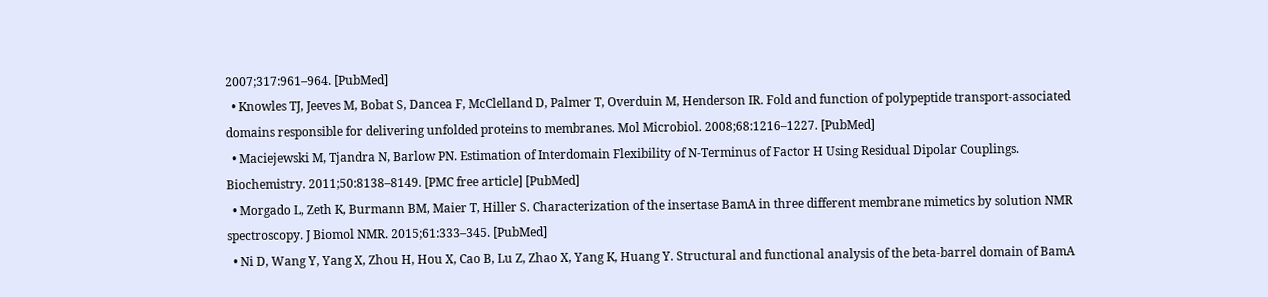2007;317:961–964. [PubMed]
  • Knowles TJ, Jeeves M, Bobat S, Dancea F, McClelland D, Palmer T, Overduin M, Henderson IR. Fold and function of polypeptide transport-associated domains responsible for delivering unfolded proteins to membranes. Mol Microbiol. 2008;68:1216–1227. [PubMed]
  • Maciejewski M, Tjandra N, Barlow PN. Estimation of Interdomain Flexibility of N-Terminus of Factor H Using Residual Dipolar Couplings. Biochemistry. 2011;50:8138–8149. [PMC free article] [PubMed]
  • Morgado L, Zeth K, Burmann BM, Maier T, Hiller S. Characterization of the insertase BamA in three different membrane mimetics by solution NMR spectroscopy. J Biomol NMR. 2015;61:333–345. [PubMed]
  • Ni D, Wang Y, Yang X, Zhou H, Hou X, Cao B, Lu Z, Zhao X, Yang K, Huang Y. Structural and functional analysis of the beta-barrel domain of BamA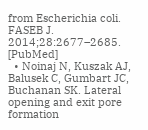from Escherichia coli. FASEB J. 2014;28:2677–2685. [PubMed]
  • Noinaj N, Kuszak AJ, Balusek C, Gumbart JC, Buchanan SK. Lateral opening and exit pore formation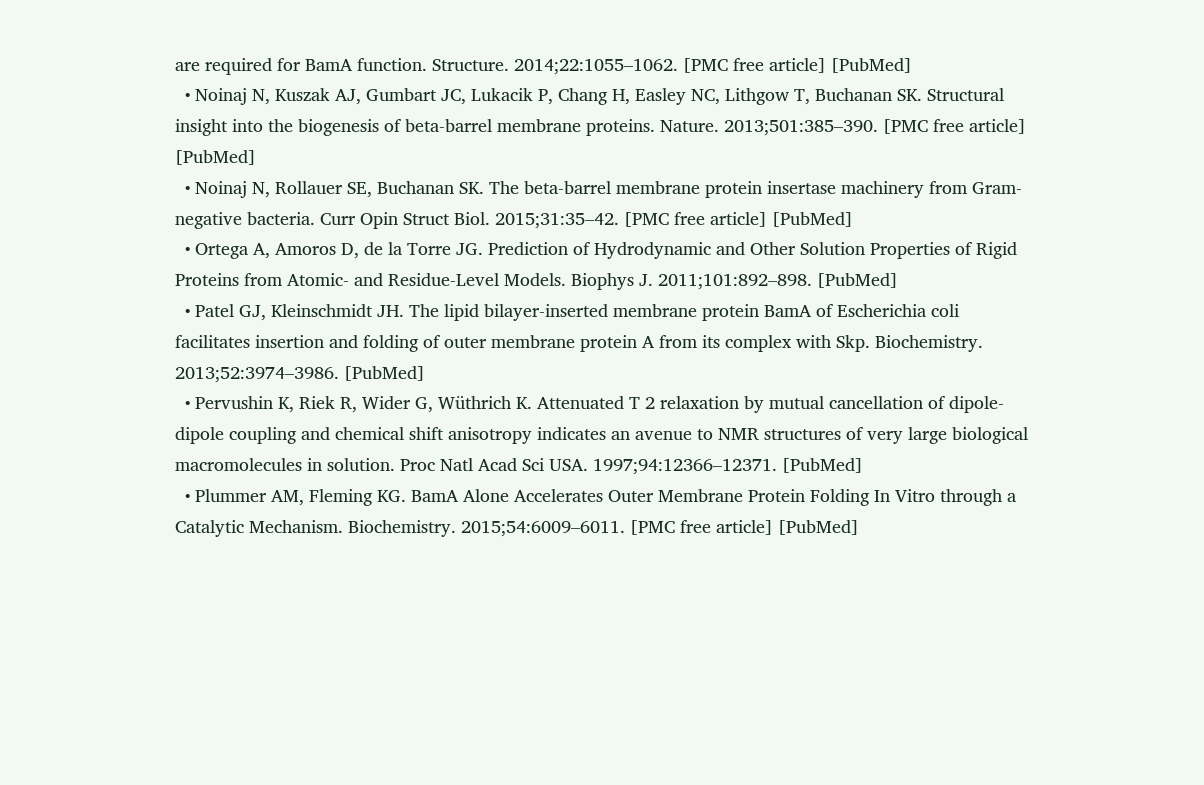are required for BamA function. Structure. 2014;22:1055–1062. [PMC free article] [PubMed]
  • Noinaj N, Kuszak AJ, Gumbart JC, Lukacik P, Chang H, Easley NC, Lithgow T, Buchanan SK. Structural insight into the biogenesis of beta-barrel membrane proteins. Nature. 2013;501:385–390. [PMC free article] [PubMed]
  • Noinaj N, Rollauer SE, Buchanan SK. The beta-barrel membrane protein insertase machinery from Gram-negative bacteria. Curr Opin Struct Biol. 2015;31:35–42. [PMC free article] [PubMed]
  • Ortega A, Amoros D, de la Torre JG. Prediction of Hydrodynamic and Other Solution Properties of Rigid Proteins from Atomic- and Residue-Level Models. Biophys J. 2011;101:892–898. [PubMed]
  • Patel GJ, Kleinschmidt JH. The lipid bilayer-inserted membrane protein BamA of Escherichia coli facilitates insertion and folding of outer membrane protein A from its complex with Skp. Biochemistry. 2013;52:3974–3986. [PubMed]
  • Pervushin K, Riek R, Wider G, Wüthrich K. Attenuated T 2 relaxation by mutual cancellation of dipole-dipole coupling and chemical shift anisotropy indicates an avenue to NMR structures of very large biological macromolecules in solution. Proc Natl Acad Sci USA. 1997;94:12366–12371. [PubMed]
  • Plummer AM, Fleming KG. BamA Alone Accelerates Outer Membrane Protein Folding In Vitro through a Catalytic Mechanism. Biochemistry. 2015;54:6009–6011. [PMC free article] [PubMed]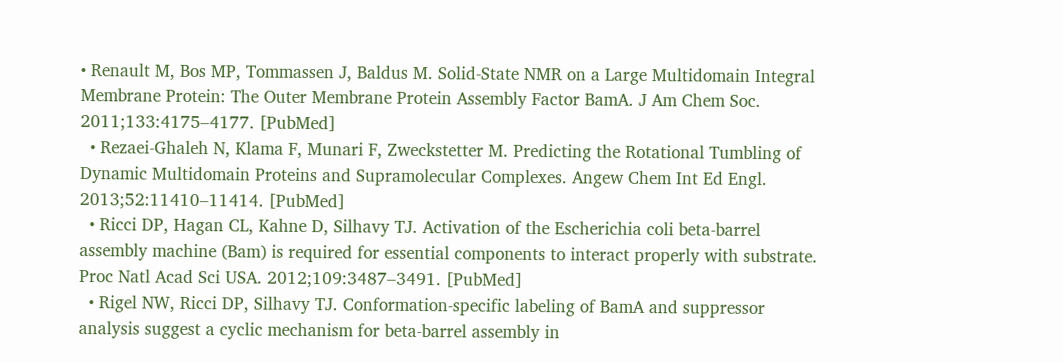• Renault M, Bos MP, Tommassen J, Baldus M. Solid-State NMR on a Large Multidomain Integral Membrane Protein: The Outer Membrane Protein Assembly Factor BamA. J Am Chem Soc. 2011;133:4175–4177. [PubMed]
  • Rezaei-Ghaleh N, Klama F, Munari F, Zweckstetter M. Predicting the Rotational Tumbling of Dynamic Multidomain Proteins and Supramolecular Complexes. Angew Chem Int Ed Engl. 2013;52:11410–11414. [PubMed]
  • Ricci DP, Hagan CL, Kahne D, Silhavy TJ. Activation of the Escherichia coli beta-barrel assembly machine (Bam) is required for essential components to interact properly with substrate. Proc Natl Acad Sci USA. 2012;109:3487–3491. [PubMed]
  • Rigel NW, Ricci DP, Silhavy TJ. Conformation-specific labeling of BamA and suppressor analysis suggest a cyclic mechanism for beta-barrel assembly in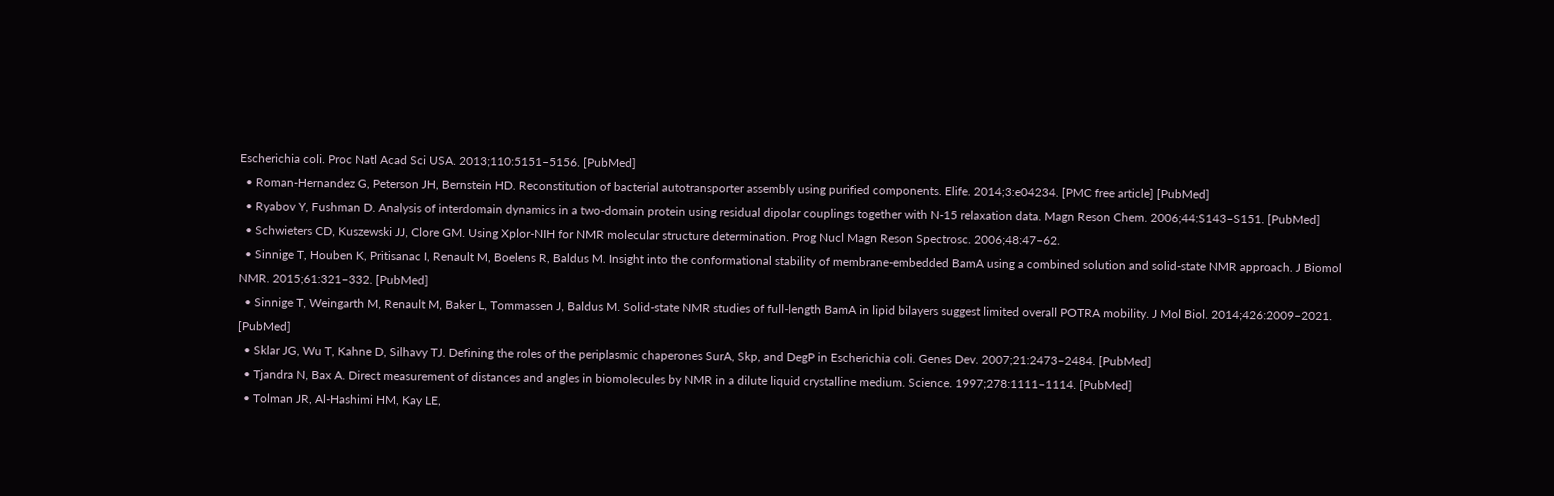Escherichia coli. Proc Natl Acad Sci USA. 2013;110:5151–5156. [PubMed]
  • Roman-Hernandez G, Peterson JH, Bernstein HD. Reconstitution of bacterial autotransporter assembly using purified components. Elife. 2014;3:e04234. [PMC free article] [PubMed]
  • Ryabov Y, Fushman D. Analysis of interdomain dynamics in a two-domain protein using residual dipolar couplings together with N-15 relaxation data. Magn Reson Chem. 2006;44:S143–S151. [PubMed]
  • Schwieters CD, Kuszewski JJ, Clore GM. Using Xplor-NIH for NMR molecular structure determination. Prog Nucl Magn Reson Spectrosc. 2006;48:47–62.
  • Sinnige T, Houben K, Pritisanac I, Renault M, Boelens R, Baldus M. Insight into the conformational stability of membrane-embedded BamA using a combined solution and solid-state NMR approach. J Biomol NMR. 2015;61:321–332. [PubMed]
  • Sinnige T, Weingarth M, Renault M, Baker L, Tommassen J, Baldus M. Solid-state NMR studies of full-length BamA in lipid bilayers suggest limited overall POTRA mobility. J Mol Biol. 2014;426:2009–2021. [PubMed]
  • Sklar JG, Wu T, Kahne D, Silhavy TJ. Defining the roles of the periplasmic chaperones SurA, Skp, and DegP in Escherichia coli. Genes Dev. 2007;21:2473–2484. [PubMed]
  • Tjandra N, Bax A. Direct measurement of distances and angles in biomolecules by NMR in a dilute liquid crystalline medium. Science. 1997;278:1111–1114. [PubMed]
  • Tolman JR, Al-Hashimi HM, Kay LE,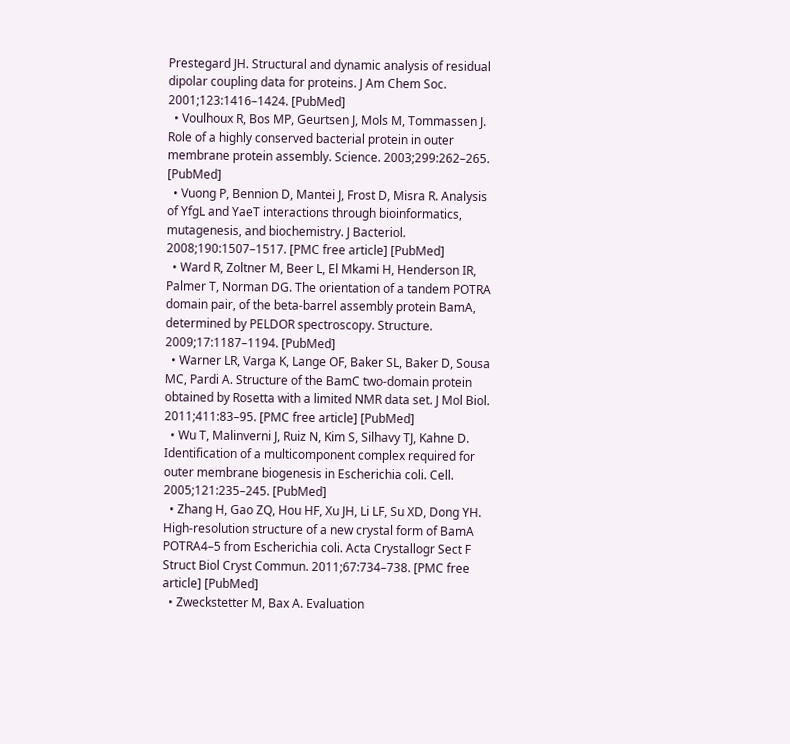Prestegard JH. Structural and dynamic analysis of residual dipolar coupling data for proteins. J Am Chem Soc. 2001;123:1416–1424. [PubMed]
  • Voulhoux R, Bos MP, Geurtsen J, Mols M, Tommassen J. Role of a highly conserved bacterial protein in outer membrane protein assembly. Science. 2003;299:262–265. [PubMed]
  • Vuong P, Bennion D, Mantei J, Frost D, Misra R. Analysis of YfgL and YaeT interactions through bioinformatics, mutagenesis, and biochemistry. J Bacteriol. 2008;190:1507–1517. [PMC free article] [PubMed]
  • Ward R, Zoltner M, Beer L, El Mkami H, Henderson IR, Palmer T, Norman DG. The orientation of a tandem POTRA domain pair, of the beta-barrel assembly protein BamA, determined by PELDOR spectroscopy. Structure. 2009;17:1187–1194. [PubMed]
  • Warner LR, Varga K, Lange OF, Baker SL, Baker D, Sousa MC, Pardi A. Structure of the BamC two-domain protein obtained by Rosetta with a limited NMR data set. J Mol Biol. 2011;411:83–95. [PMC free article] [PubMed]
  • Wu T, Malinverni J, Ruiz N, Kim S, Silhavy TJ, Kahne D. Identification of a multicomponent complex required for outer membrane biogenesis in Escherichia coli. Cell. 2005;121:235–245. [PubMed]
  • Zhang H, Gao ZQ, Hou HF, Xu JH, Li LF, Su XD, Dong YH. High-resolution structure of a new crystal form of BamA POTRA4–5 from Escherichia coli. Acta Crystallogr Sect F Struct Biol Cryst Commun. 2011;67:734–738. [PMC free article] [PubMed]
  • Zweckstetter M, Bax A. Evaluation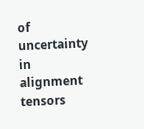of uncertainty in alignment tensors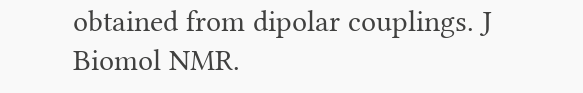obtained from dipolar couplings. J Biomol NMR.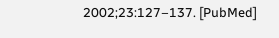2002;23:127–137. [PubMed]